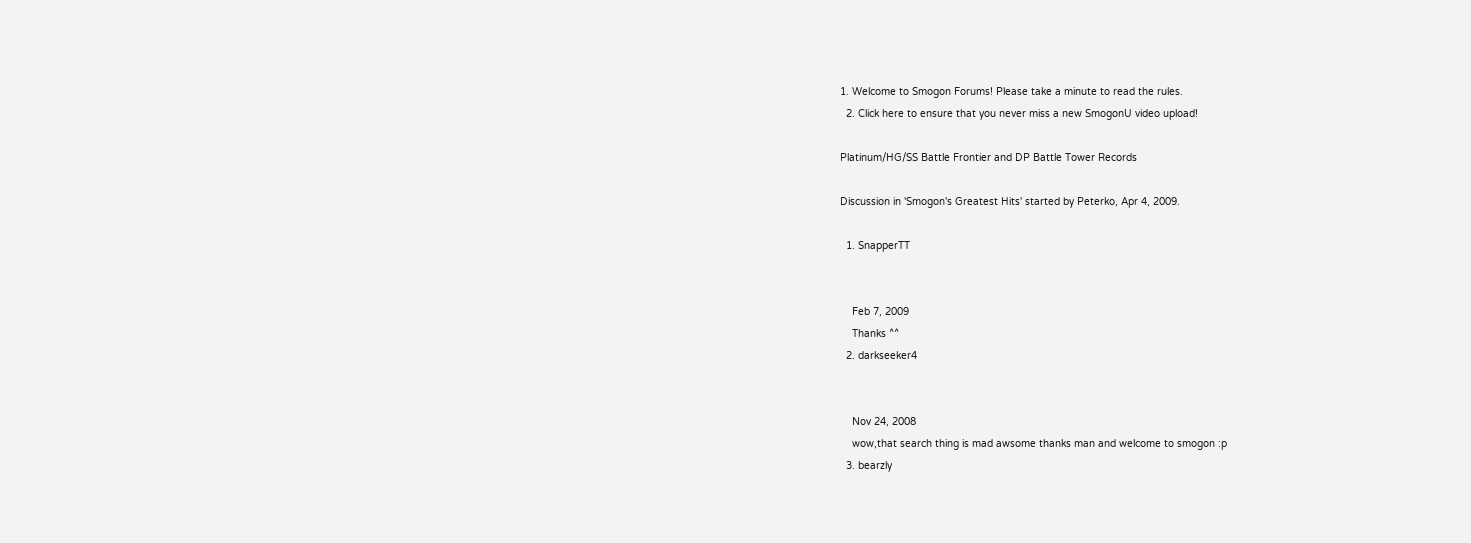1. Welcome to Smogon Forums! Please take a minute to read the rules.
  2. Click here to ensure that you never miss a new SmogonU video upload!

Platinum/HG/SS Battle Frontier and DP Battle Tower Records

Discussion in 'Smogon's Greatest Hits' started by Peterko, Apr 4, 2009.

  1. SnapperTT


    Feb 7, 2009
    Thanks ^^
  2. darkseeker4


    Nov 24, 2008
    wow,that search thing is mad awsome thanks man and welcome to smogon :p
  3. bearzly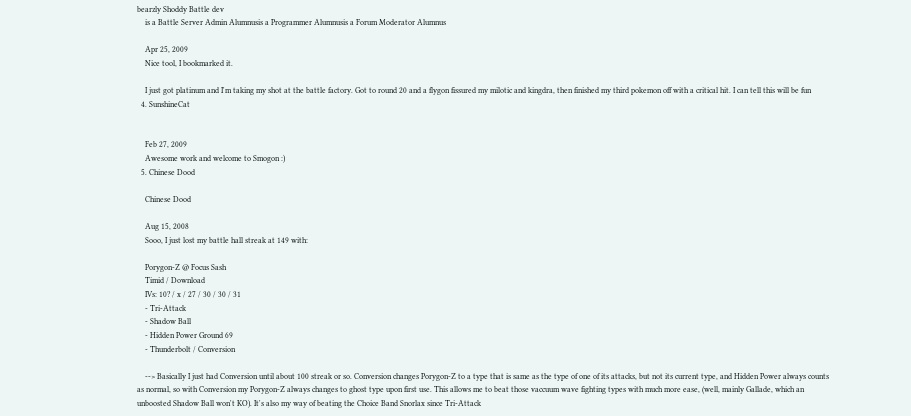bearzly Shoddy Battle dev
    is a Battle Server Admin Alumnusis a Programmer Alumnusis a Forum Moderator Alumnus

    Apr 25, 2009
    Nice tool, I bookmarked it.

    I just got platinum and I'm taking my shot at the battle factory. Got to round 20 and a flygon fissured my milotic and kingdra, then finished my third pokemon off with a critical hit. I can tell this will be fun
  4. SunshineCat


    Feb 27, 2009
    Awesome work and welcome to Smogon :)
  5. Chinese Dood

    Chinese Dood

    Aug 15, 2008
    Sooo, I just lost my battle hall streak at 149 with:

    Porygon-Z @ Focus Sash
    Timid / Download
    IVs: 10? / x / 27 / 30 / 30 / 31
    - Tri-Attack
    - Shadow Ball
    - Hidden Power Ground 69
    - Thunderbolt / Conversion

    --> Basically I just had Conversion until about 100 streak or so. Conversion changes Porygon-Z to a type that is same as the type of one of its attacks, but not its current type, and Hidden Power always counts as normal, so with Conversion my Porygon-Z always changes to ghost type upon first use. This allows me to beat those vaccuum wave fighting types with much more ease, (well, mainly Gallade, which an unboosted Shadow Ball won't KO). It's also my way of beating the Choice Band Snorlax since Tri-Attack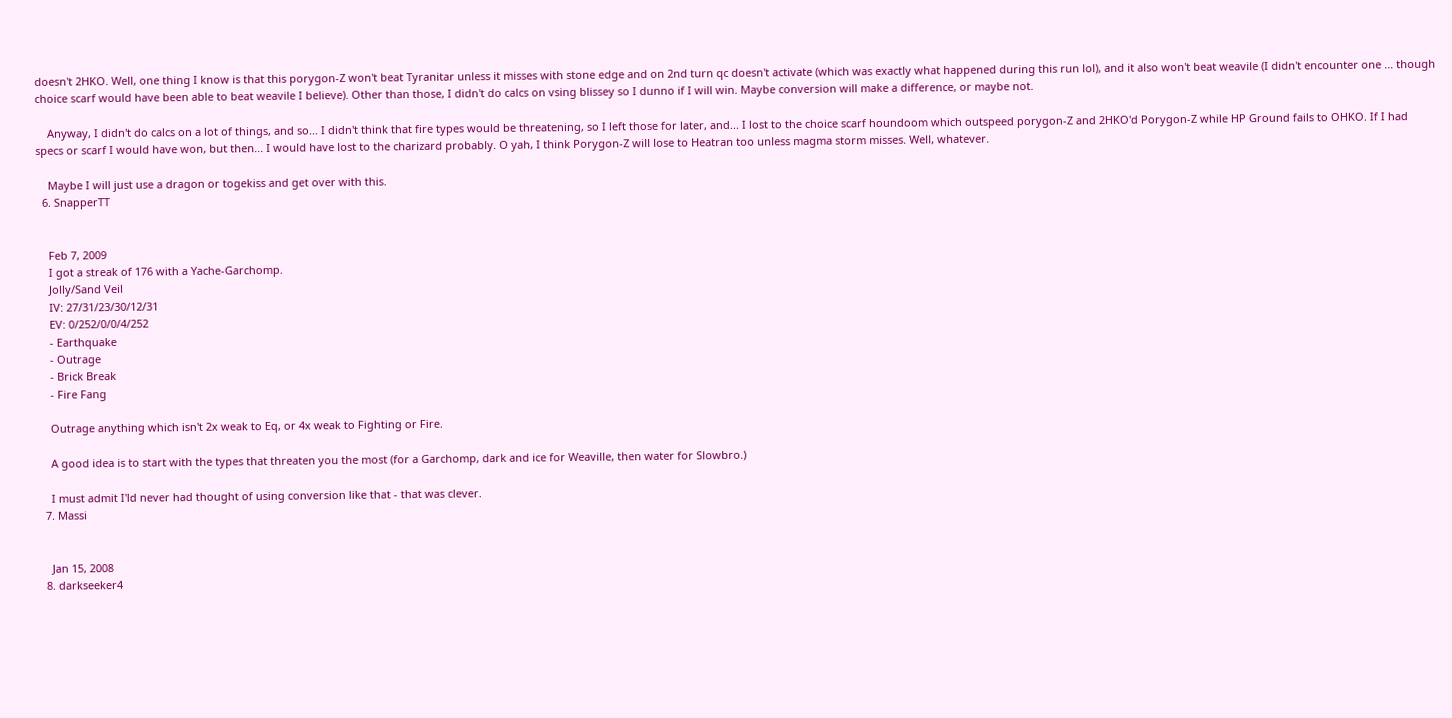doesn't 2HKO. Well, one thing I know is that this porygon-Z won't beat Tyranitar unless it misses with stone edge and on 2nd turn qc doesn't activate (which was exactly what happened during this run lol), and it also won't beat weavile (I didn't encounter one ... though choice scarf would have been able to beat weavile I believe). Other than those, I didn't do calcs on vsing blissey so I dunno if I will win. Maybe conversion will make a difference, or maybe not.

    Anyway, I didn't do calcs on a lot of things, and so... I didn't think that fire types would be threatening, so I left those for later, and... I lost to the choice scarf houndoom which outspeed porygon-Z and 2HKO'd Porygon-Z while HP Ground fails to OHKO. If I had specs or scarf I would have won, but then... I would have lost to the charizard probably. O yah, I think Porygon-Z will lose to Heatran too unless magma storm misses. Well, whatever.

    Maybe I will just use a dragon or togekiss and get over with this.
  6. SnapperTT


    Feb 7, 2009
    I got a streak of 176 with a Yache-Garchomp.
    Jolly/Sand Veil
    IV: 27/31/23/30/12/31
    EV: 0/252/0/0/4/252
    - Earthquake
    - Outrage
    - Brick Break
    - Fire Fang

    Outrage anything which isn't 2x weak to Eq, or 4x weak to Fighting or Fire.

    A good idea is to start with the types that threaten you the most (for a Garchomp, dark and ice for Weaville, then water for Slowbro.)

    I must admit I'ld never had thought of using conversion like that - that was clever.
  7. Massi


    Jan 15, 2008
  8. darkseeker4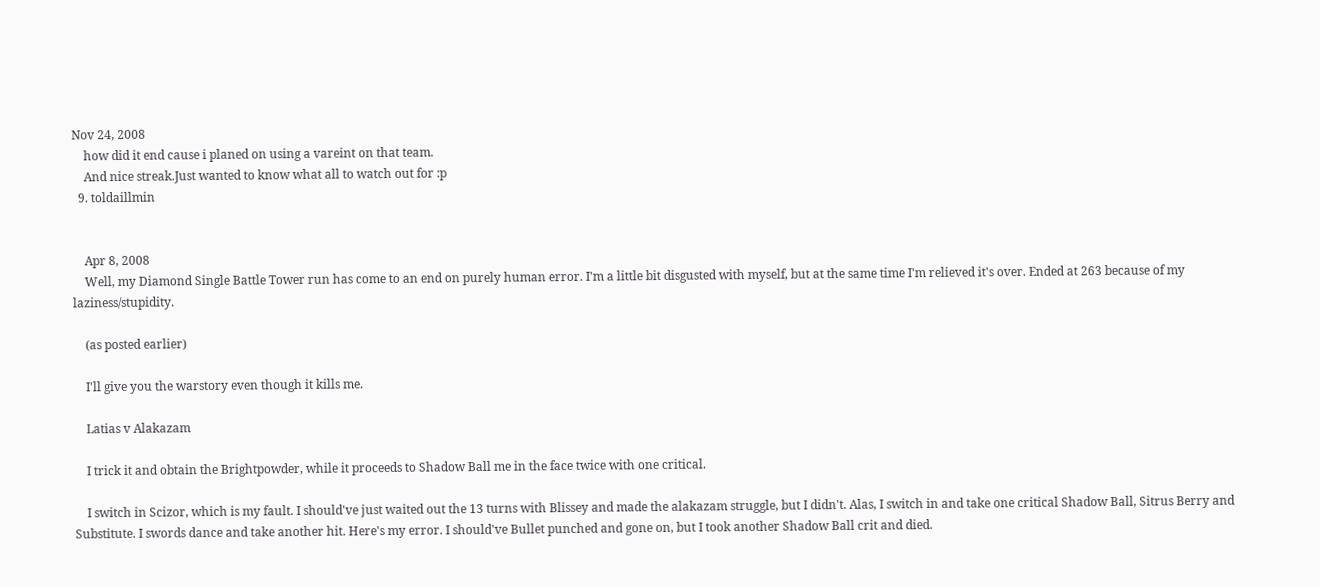Nov 24, 2008
    how did it end cause i planed on using a vareint on that team.
    And nice streak.Just wanted to know what all to watch out for :p
  9. toldaillmin


    Apr 8, 2008
    Well, my Diamond Single Battle Tower run has come to an end on purely human error. I'm a little bit disgusted with myself, but at the same time I'm relieved it's over. Ended at 263 because of my laziness/stupidity.

    (as posted earlier)

    I'll give you the warstory even though it kills me.

    Latias v Alakazam

    I trick it and obtain the Brightpowder, while it proceeds to Shadow Ball me in the face twice with one critical.

    I switch in Scizor, which is my fault. I should've just waited out the 13 turns with Blissey and made the alakazam struggle, but I didn't. Alas, I switch in and take one critical Shadow Ball, Sitrus Berry and Substitute. I swords dance and take another hit. Here's my error. I should've Bullet punched and gone on, but I took another Shadow Ball crit and died.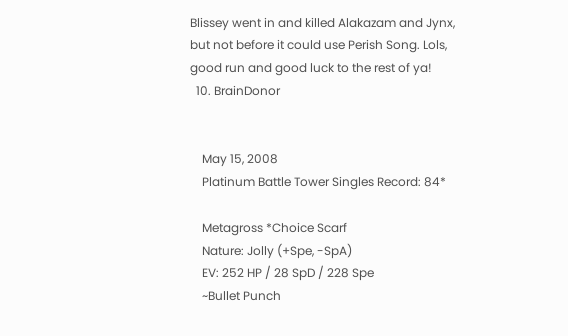Blissey went in and killed Alakazam and Jynx, but not before it could use Perish Song. Lols, good run and good luck to the rest of ya!
  10. BrainDonor


    May 15, 2008
    Platinum Battle Tower Singles Record: 84*

    Metagross *Choice Scarf
    Nature: Jolly (+Spe, -SpA)
    EV: 252 HP / 28 SpD / 228 Spe
    ~Bullet Punch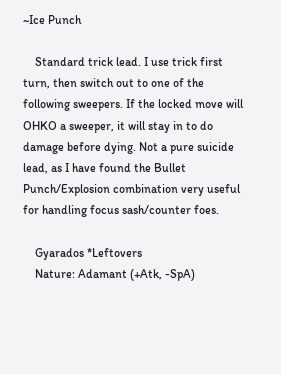~Ice Punch

    Standard trick lead. I use trick first turn, then switch out to one of the following sweepers. If the locked move will OHKO a sweeper, it will stay in to do damage before dying. Not a pure suicide lead, as I have found the Bullet Punch/Explosion combination very useful for handling focus sash/counter foes.

    Gyarados *Leftovers
    Nature: Adamant (+Atk, -SpA)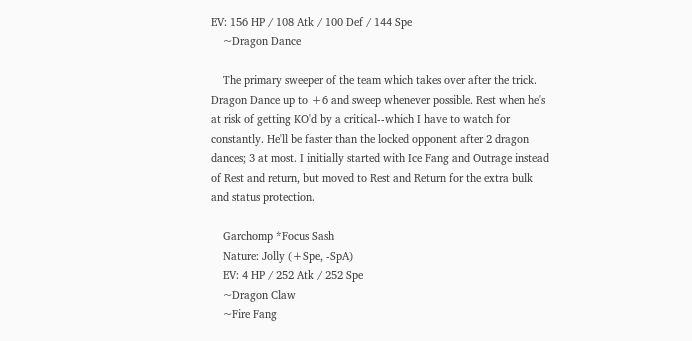EV: 156 HP / 108 Atk / 100 Def / 144 Spe
    ~Dragon Dance

    The primary sweeper of the team which takes over after the trick. Dragon Dance up to +6 and sweep whenever possible. Rest when he's at risk of getting KO'd by a critical--which I have to watch for constantly. He'll be faster than the locked opponent after 2 dragon dances; 3 at most. I initially started with Ice Fang and Outrage instead of Rest and return, but moved to Rest and Return for the extra bulk and status protection.

    Garchomp *Focus Sash
    Nature: Jolly (+Spe, -SpA)
    EV: 4 HP / 252 Atk / 252 Spe
    ~Dragon Claw
    ~Fire Fang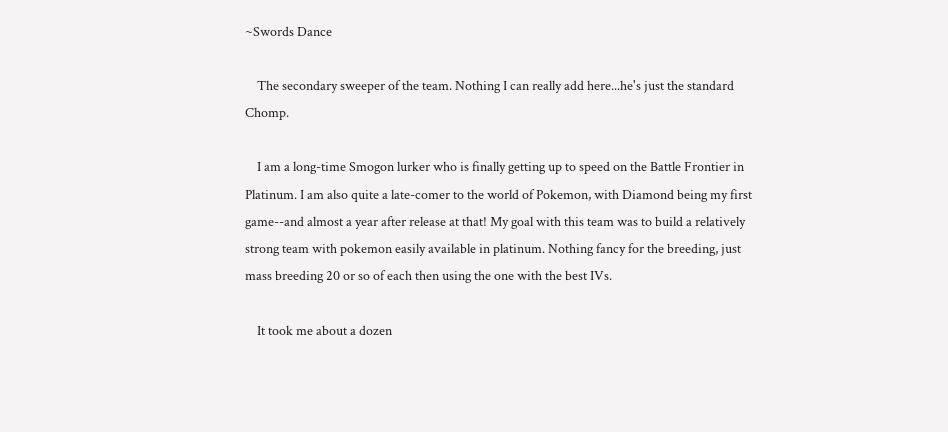~Swords Dance

    The secondary sweeper of the team. Nothing I can really add here...he's just the standard Chomp.

    I am a long-time Smogon lurker who is finally getting up to speed on the Battle Frontier in Platinum. I am also quite a late-comer to the world of Pokemon, with Diamond being my first game--and almost a year after release at that! My goal with this team was to build a relatively strong team with pokemon easily available in platinum. Nothing fancy for the breeding, just mass breeding 20 or so of each then using the one with the best IVs.

    It took me about a dozen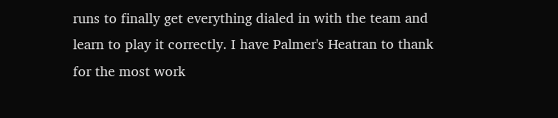runs to finally get everything dialed in with the team and learn to play it correctly. I have Palmer's Heatran to thank for the most work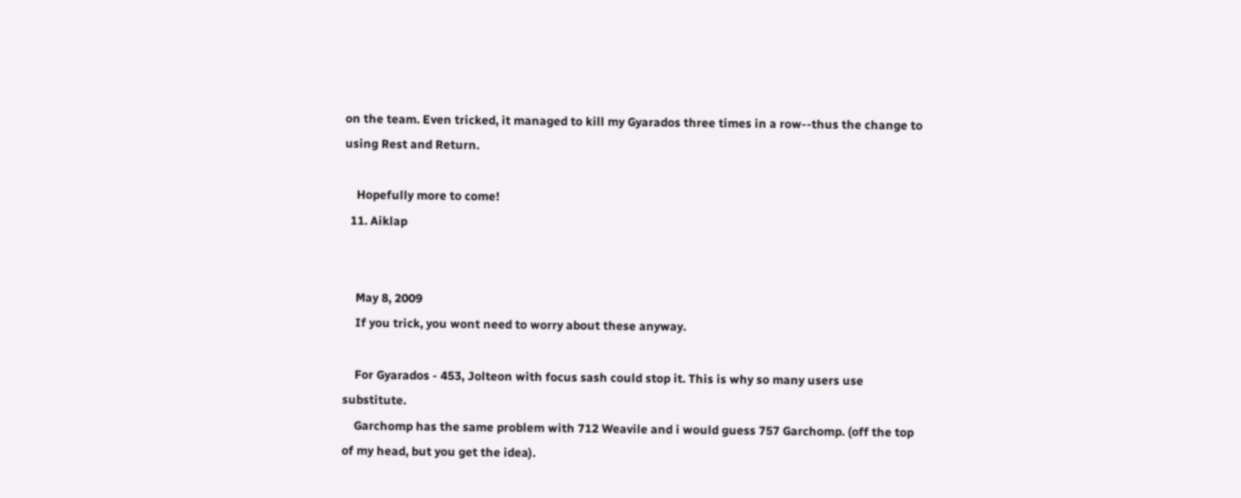on the team. Even tricked, it managed to kill my Gyarados three times in a row--thus the change to using Rest and Return.

    Hopefully more to come!
  11. Aiklap


    May 8, 2009
    If you trick, you wont need to worry about these anyway.

    For Gyarados - 453, Jolteon with focus sash could stop it. This is why so many users use substitute.
    Garchomp has the same problem with 712 Weavile and i would guess 757 Garchomp. (off the top of my head, but you get the idea).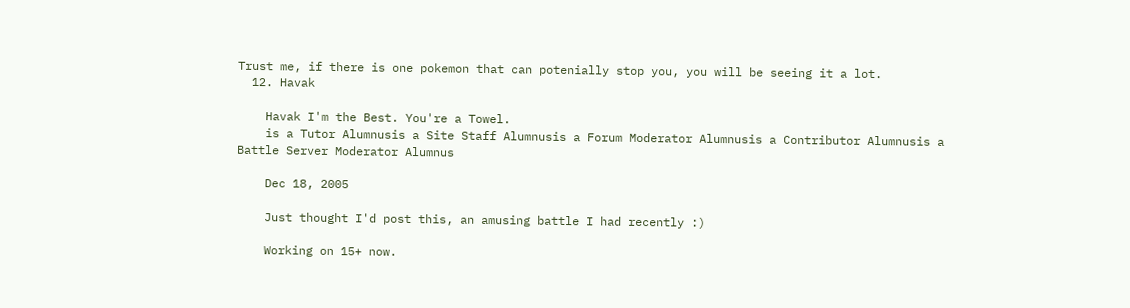Trust me, if there is one pokemon that can potenially stop you, you will be seeing it a lot.
  12. Havak

    Havak I'm the Best. You're a Towel.
    is a Tutor Alumnusis a Site Staff Alumnusis a Forum Moderator Alumnusis a Contributor Alumnusis a Battle Server Moderator Alumnus

    Dec 18, 2005

    Just thought I'd post this, an amusing battle I had recently :)

    Working on 15+ now.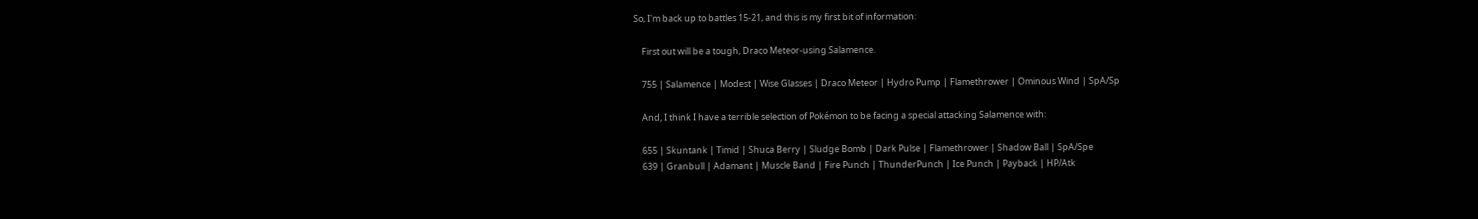So, I'm back up to battles 15-21, and this is my first bit of information:

    First out will be a tough, Draco Meteor-using Salamence.

    755 | Salamence | Modest | Wise Glasses | Draco Meteor | Hydro Pump | Flamethrower | Ominous Wind | SpA/Sp

    And, I think I have a terrible selection of Pokémon to be facing a special attacking Salamence with:

    655 | Skuntank | Timid | Shuca Berry | Sludge Bomb | Dark Pulse | Flamethrower | Shadow Ball | SpA/Spe
    639 | Granbull | Adamant | Muscle Band | Fire Punch | ThunderPunch | Ice Punch | Payback | HP/Atk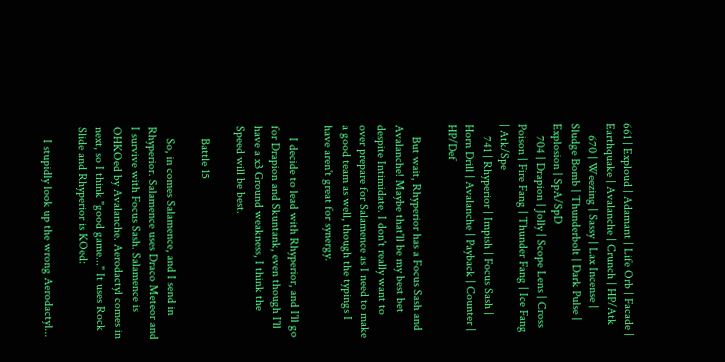661 | Exploud | Adamant | Life Orb | Facade | Earthquake | Avalanche | Crunch | HP/Atk
    670 | Weezing | Sassy | Lax Incense | Sludge Bomb | Thunderbolt | Dark Pulse | Explosion | SpA/SpD
    704 | Drapion | Jolly | Scope Lens | Cross Poison | Fire Fang | Thunder Fang | Ice Fang | Atk/Spe
    741 | Rhyperior | Impish | Focus Sash | Horn Drill | Avalanche | Payback | Counter | HP/Def

    But wait, Rhyperior has a Focus Sash and Avalanche! Maybe that'll be my best bet despite Intimidate. I don't really want to over prepare for Salamence as I need to make a good team as well, though the typings I have aren't great for synergy.

    I decide to lead with Rhyperior, and I'll go for Drapion and Skuntank, even though I'll have a x3 Ground weakness, I think the Speed will be best.

    Battle 15

    So, in comes Salamence, and I send in Rhyperior. Salamence uses Draco Meteor and I survive with Focus Sash. Salamence is OHKOed by Avalanche. Aerodactyl comes in next, so I think "good game..." It uses Rock Slide and Rhyperior is KOed:

    I stupidly look up the wrong Aerodactyl...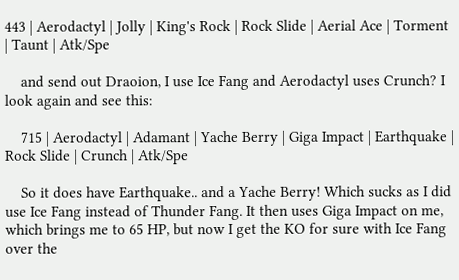443 | Aerodactyl | Jolly | King's Rock | Rock Slide | Aerial Ace | Torment | Taunt | Atk/Spe

    and send out Draoion, I use Ice Fang and Aerodactyl uses Crunch? I look again and see this:

    715 | Aerodactyl | Adamant | Yache Berry | Giga Impact | Earthquake | Rock Slide | Crunch | Atk/Spe

    So it does have Earthquake.. and a Yache Berry! Which sucks as I did use Ice Fang instead of Thunder Fang. It then uses Giga Impact on me, which brings me to 65 HP, but now I get the KO for sure with Ice Fang over the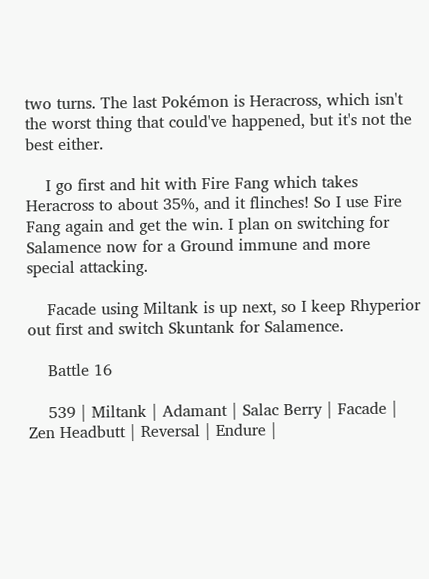two turns. The last Pokémon is Heracross, which isn't the worst thing that could've happened, but it's not the best either.

    I go first and hit with Fire Fang which takes Heracross to about 35%, and it flinches! So I use Fire Fang again and get the win. I plan on switching for Salamence now for a Ground immune and more special attacking.

    Facade using Miltank is up next, so I keep Rhyperior out first and switch Skuntank for Salamence.

    Battle 16

    539 | Miltank | Adamant | Salac Berry | Facade | Zen Headbutt | Reversal | Endure |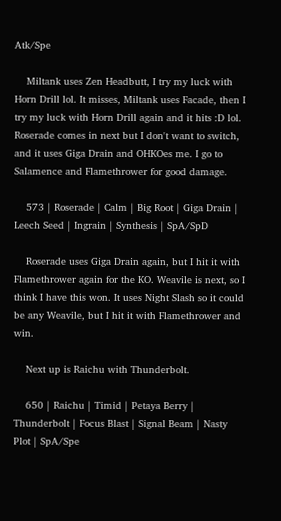Atk/Spe

    Miltank uses Zen Headbutt, I try my luck with Horn Drill lol. It misses, Miltank uses Facade, then I try my luck with Horn Drill again and it hits :D lol. Roserade comes in next but I don't want to switch, and it uses Giga Drain and OHKOes me. I go to Salamence and Flamethrower for good damage.

    573 | Roserade | Calm | Big Root | Giga Drain | Leech Seed | Ingrain | Synthesis | SpA/SpD

    Roserade uses Giga Drain again, but I hit it with Flamethrower again for the KO. Weavile is next, so I think I have this won. It uses Night Slash so it could be any Weavile, but I hit it with Flamethrower and win.

    Next up is Raichu with Thunderbolt.

    650 | Raichu | Timid | Petaya Berry | Thunderbolt | Focus Blast | Signal Beam | Nasty Plot | SpA/Spe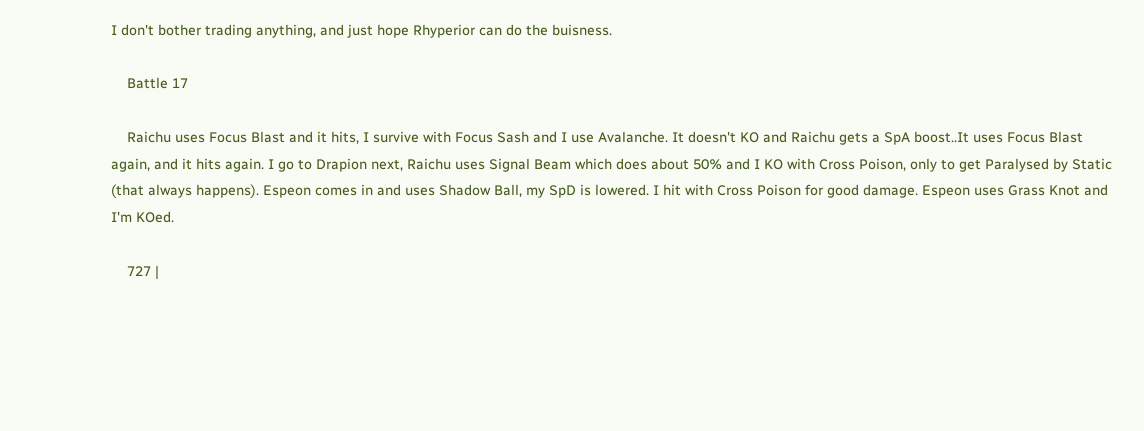I don't bother trading anything, and just hope Rhyperior can do the buisness.

    Battle 17

    Raichu uses Focus Blast and it hits, I survive with Focus Sash and I use Avalanche. It doesn't KO and Raichu gets a SpA boost..It uses Focus Blast again, and it hits again. I go to Drapion next, Raichu uses Signal Beam which does about 50% and I KO with Cross Poison, only to get Paralysed by Static (that always happens). Espeon comes in and uses Shadow Ball, my SpD is lowered. I hit with Cross Poison for good damage. Espeon uses Grass Knot and I'm KOed.

    727 |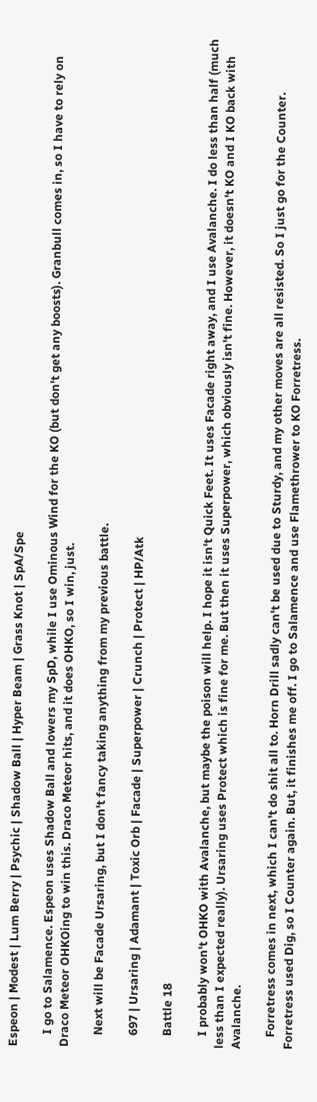Espeon | Modest | Lum Berry | Psychic | Shadow Ball | Hyper Beam | Grass Knot | SpA/Spe

    I go to Salamence. Espeon uses Shadow Ball and lowers my SpD, while I use Ominous Wind for the KO (but don't get any boosts). Granbull comes in, so I have to rely on Draco Meteor OHKOing to win this. Draco Meteor hits, and it does OHKO, so I win, just.

    Next will be Facade Ursaring, but I don't fancy taking anything from my previous battle.

    697 | Ursaring | Adamant | Toxic Orb | Facade | Superpower | Crunch | Protect | HP/Atk

    Battle 18

    I probably won't OHKO with Avalanche, but maybe the poison will help. I hope it isn't Quick Feet. It uses Facade right away, and I use Avalanche. I do less than half (much less than I expected really). Ursaring uses Protect which is fine for me. But then it uses Superpower, which obviously isn't fine. However, it doesn't KO and I KO back with Avalanche.

    Forretress comes in next, which I can't do shit all to. Horn Drill sadly can't be used due to Sturdy, and my other moves are all resisted. So I just go for the Counter. Forretress used Dig, so I Counter again. But, it finishes me off. I go to Salamence and use Flamethrower to KO Forretress.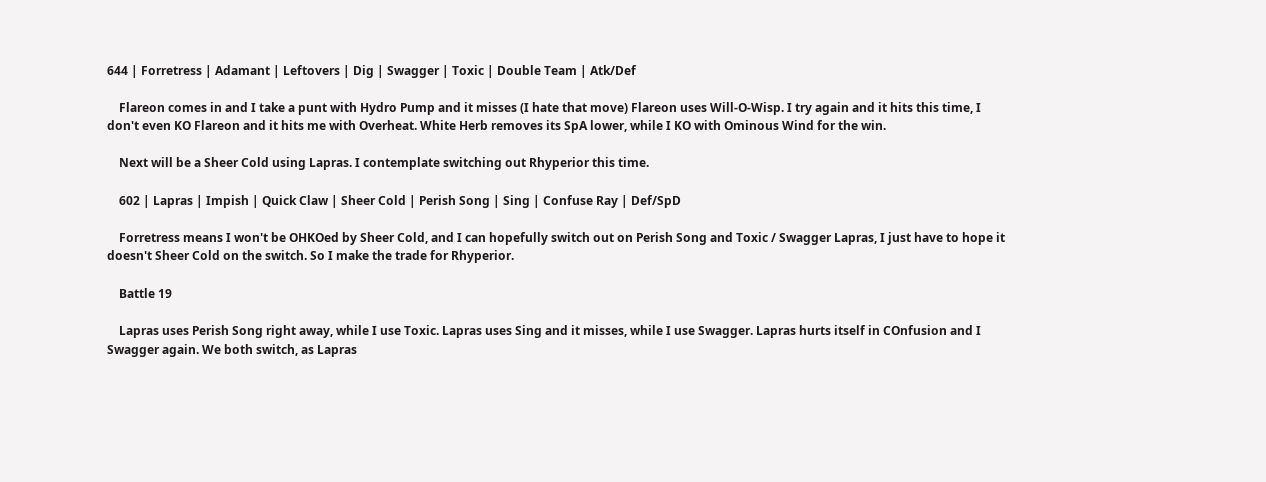644 | Forretress | Adamant | Leftovers | Dig | Swagger | Toxic | Double Team | Atk/Def

    Flareon comes in and I take a punt with Hydro Pump and it misses (I hate that move) Flareon uses Will-O-Wisp. I try again and it hits this time, I don't even KO Flareon and it hits me with Overheat. White Herb removes its SpA lower, while I KO with Ominous Wind for the win.

    Next will be a Sheer Cold using Lapras. I contemplate switching out Rhyperior this time.

    602 | Lapras | Impish | Quick Claw | Sheer Cold | Perish Song | Sing | Confuse Ray | Def/SpD

    Forretress means I won't be OHKOed by Sheer Cold, and I can hopefully switch out on Perish Song and Toxic / Swagger Lapras, I just have to hope it doesn't Sheer Cold on the switch. So I make the trade for Rhyperior.

    Battle 19

    Lapras uses Perish Song right away, while I use Toxic. Lapras uses Sing and it misses, while I use Swagger. Lapras hurts itself in COnfusion and I Swagger again. We both switch, as Lapras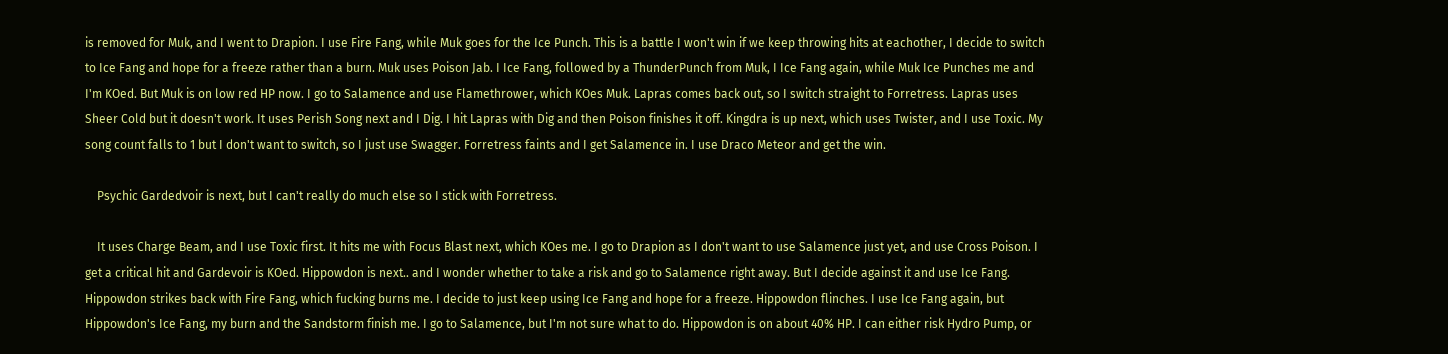is removed for Muk, and I went to Drapion. I use Fire Fang, while Muk goes for the Ice Punch. This is a battle I won't win if we keep throwing hits at eachother, I decide to switch to Ice Fang and hope for a freeze rather than a burn. Muk uses Poison Jab. I Ice Fang, followed by a ThunderPunch from Muk, I Ice Fang again, while Muk Ice Punches me and I'm KOed. But Muk is on low red HP now. I go to Salamence and use Flamethrower, which KOes Muk. Lapras comes back out, so I switch straight to Forretress. Lapras uses Sheer Cold but it doesn't work. It uses Perish Song next and I Dig. I hit Lapras with Dig and then Poison finishes it off. Kingdra is up next, which uses Twister, and I use Toxic. My song count falls to 1 but I don't want to switch, so I just use Swagger. Forretress faints and I get Salamence in. I use Draco Meteor and get the win.

    Psychic Gardedvoir is next, but I can't really do much else so I stick with Forretress.

    It uses Charge Beam, and I use Toxic first. It hits me with Focus Blast next, which KOes me. I go to Drapion as I don't want to use Salamence just yet, and use Cross Poison. I get a critical hit and Gardevoir is KOed. Hippowdon is next.. and I wonder whether to take a risk and go to Salamence right away. But I decide against it and use Ice Fang. Hippowdon strikes back with Fire Fang, which fucking burns me. I decide to just keep using Ice Fang and hope for a freeze. Hippowdon flinches. I use Ice Fang again, but Hippowdon's Ice Fang, my burn and the Sandstorm finish me. I go to Salamence, but I'm not sure what to do. Hippowdon is on about 40% HP. I can either risk Hydro Pump, or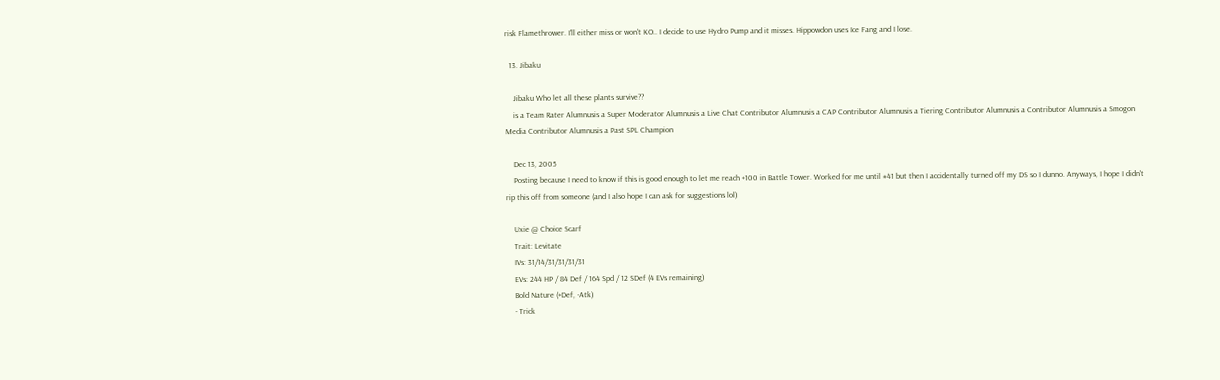risk Flamethrower. I'll either miss or won't KO.. I decide to use Hydro Pump and it misses. Hippowdon uses Ice Fang and I lose.

  13. Jibaku

    Jibaku Who let all these plants survive??
    is a Team Rater Alumnusis a Super Moderator Alumnusis a Live Chat Contributor Alumnusis a CAP Contributor Alumnusis a Tiering Contributor Alumnusis a Contributor Alumnusis a Smogon Media Contributor Alumnusis a Past SPL Champion

    Dec 13, 2005
    Posting because I need to know if this is good enough to let me reach +100 in Battle Tower. Worked for me until #41 but then I accidentally turned off my DS so I dunno. Anyways, I hope I didn't rip this off from someone (and I also hope I can ask for suggestions lol)

    Uxie @ Choice Scarf
    Trait: Levitate
    IVs: 31/14/31/31/31/31
    EVs: 244 HP / 84 Def / 164 Spd / 12 SDef (4 EVs remaining)
    Bold Nature (+Def, -Atk)
    - Trick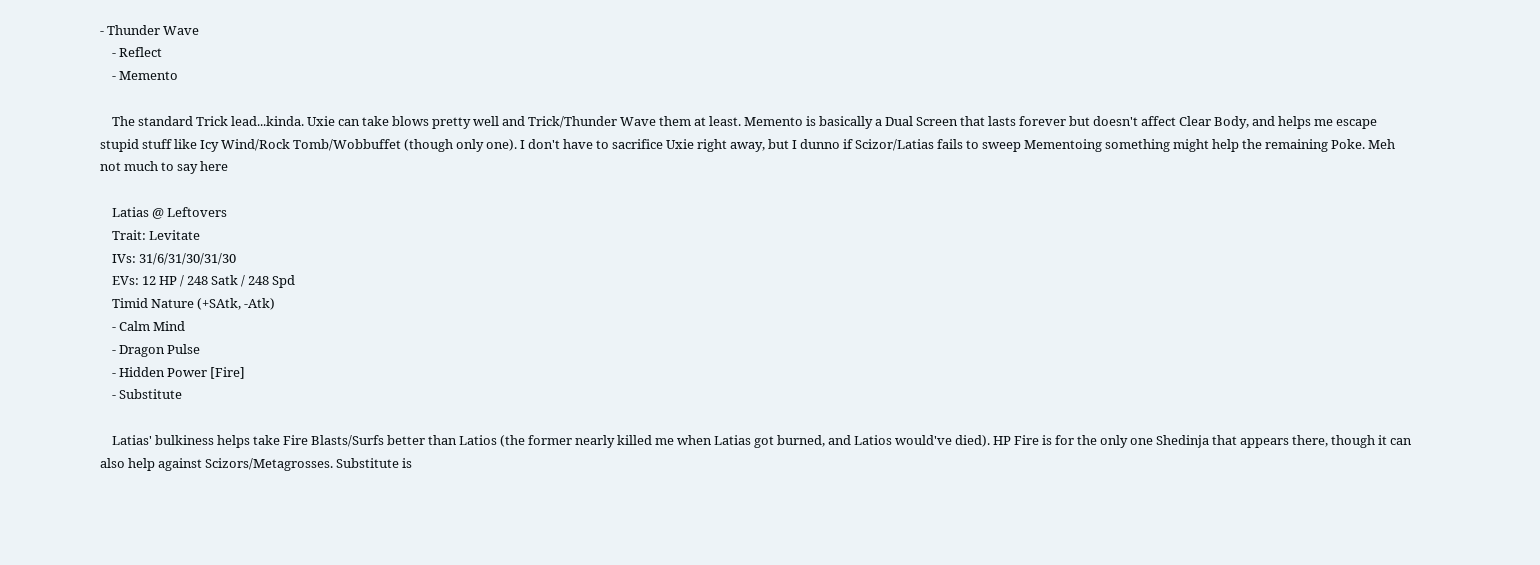- Thunder Wave
    - Reflect
    - Memento

    The standard Trick lead...kinda. Uxie can take blows pretty well and Trick/Thunder Wave them at least. Memento is basically a Dual Screen that lasts forever but doesn't affect Clear Body, and helps me escape stupid stuff like Icy Wind/Rock Tomb/Wobbuffet (though only one). I don't have to sacrifice Uxie right away, but I dunno if Scizor/Latias fails to sweep Mementoing something might help the remaining Poke. Meh not much to say here

    Latias @ Leftovers
    Trait: Levitate
    IVs: 31/6/31/30/31/30
    EVs: 12 HP / 248 Satk / 248 Spd
    Timid Nature (+SAtk, -Atk)
    - Calm Mind
    - Dragon Pulse
    - Hidden Power [Fire]
    - Substitute

    Latias' bulkiness helps take Fire Blasts/Surfs better than Latios (the former nearly killed me when Latias got burned, and Latios would've died). HP Fire is for the only one Shedinja that appears there, though it can also help against Scizors/Metagrosses. Substitute is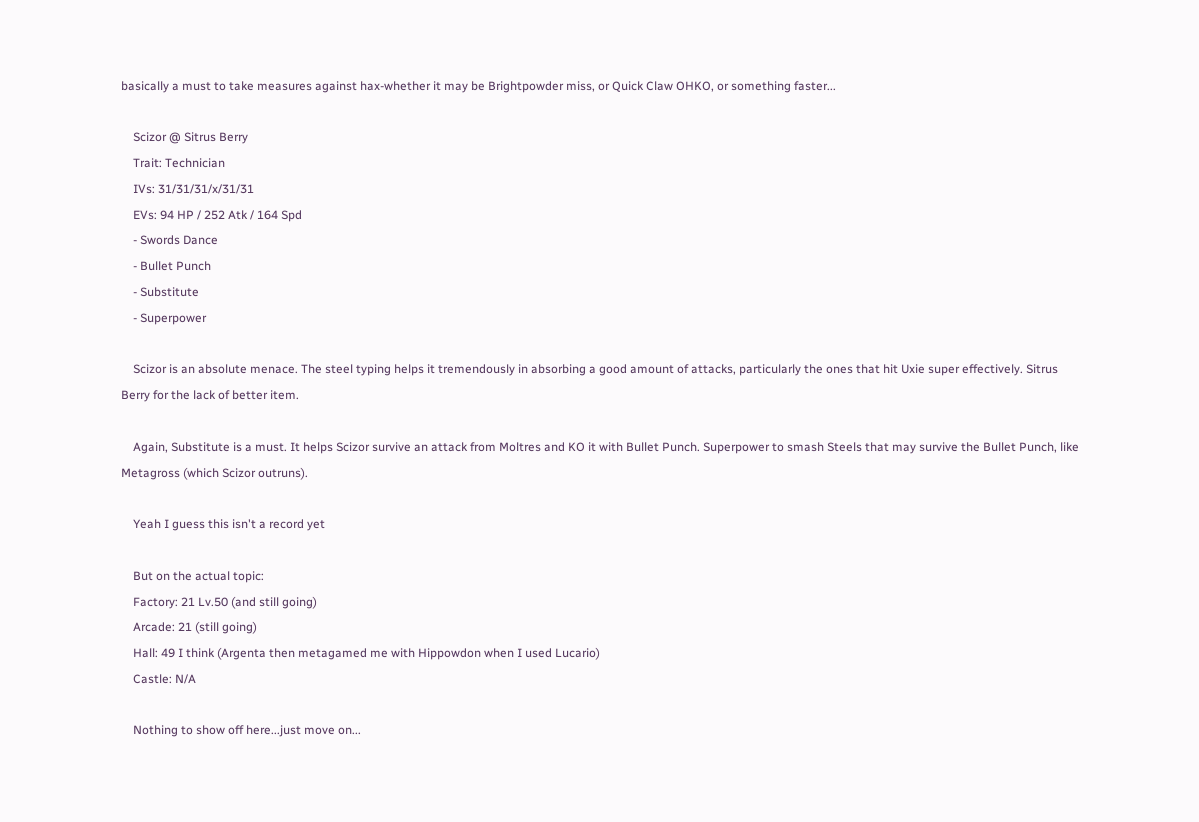basically a must to take measures against hax-whether it may be Brightpowder miss, or Quick Claw OHKO, or something faster...

    Scizor @ Sitrus Berry
    Trait: Technician
    IVs: 31/31/31/x/31/31
    EVs: 94 HP / 252 Atk / 164 Spd
    - Swords Dance
    - Bullet Punch
    - Substitute
    - Superpower

    Scizor is an absolute menace. The steel typing helps it tremendously in absorbing a good amount of attacks, particularly the ones that hit Uxie super effectively. Sitrus Berry for the lack of better item.

    Again, Substitute is a must. It helps Scizor survive an attack from Moltres and KO it with Bullet Punch. Superpower to smash Steels that may survive the Bullet Punch, like Metagross (which Scizor outruns).

    Yeah I guess this isn't a record yet

    But on the actual topic:
    Factory: 21 Lv.50 (and still going)
    Arcade: 21 (still going)
    Hall: 49 I think (Argenta then metagamed me with Hippowdon when I used Lucario)
    Castle: N/A

    Nothing to show off here...just move on...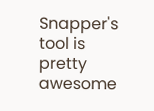Snapper's tool is pretty awesome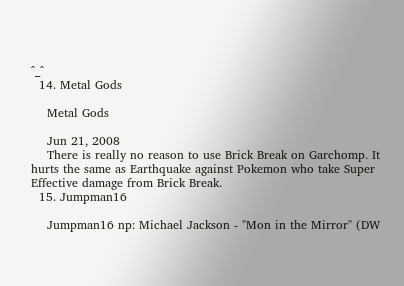^_^
  14. Metal Gods

    Metal Gods

    Jun 21, 2008
    There is really no reason to use Brick Break on Garchomp. It hurts the same as Earthquake against Pokemon who take Super Effective damage from Brick Break.
  15. Jumpman16

    Jumpman16 np: Michael Jackson - "Mon in the Mirror" (DW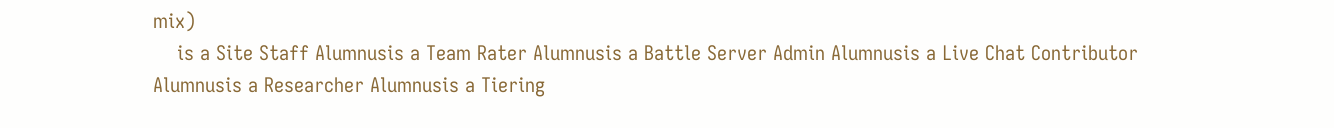mix)
    is a Site Staff Alumnusis a Team Rater Alumnusis a Battle Server Admin Alumnusis a Live Chat Contributor Alumnusis a Researcher Alumnusis a Tiering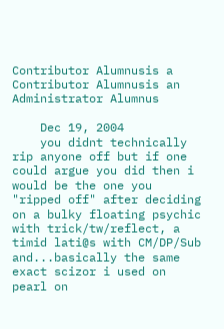Contributor Alumnusis a Contributor Alumnusis an Administrator Alumnus

    Dec 19, 2004
    you didnt technically rip anyone off but if one could argue you did then i would be the one you "ripped off" after deciding on a bulky floating psychic with trick/tw/reflect, a timid lati@s with CM/DP/Sub and...basically the same exact scizor i used on pearl on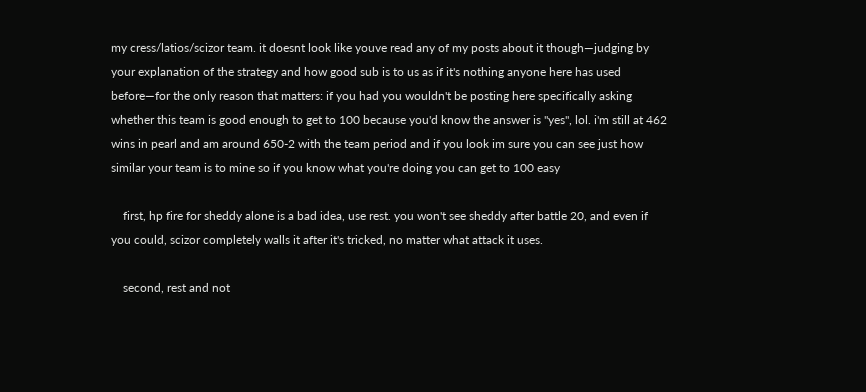my cress/latios/scizor team. it doesnt look like youve read any of my posts about it though—judging by your explanation of the strategy and how good sub is to us as if it's nothing anyone here has used before—for the only reason that matters: if you had you wouldn't be posting here specifically asking whether this team is good enough to get to 100 because you'd know the answer is "yes", lol. i'm still at 462 wins in pearl and am around 650-2 with the team period and if you look im sure you can see just how similar your team is to mine so if you know what you're doing you can get to 100 easy

    first, hp fire for sheddy alone is a bad idea, use rest. you won't see sheddy after battle 20, and even if you could, scizor completely walls it after it's tricked, no matter what attack it uses.

    second, rest and not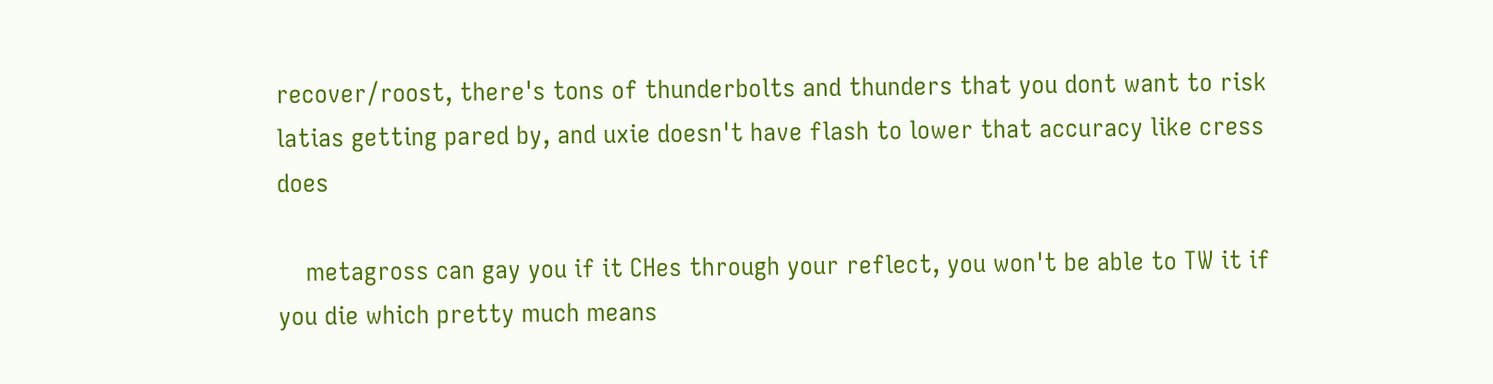recover/roost, there's tons of thunderbolts and thunders that you dont want to risk latias getting pared by, and uxie doesn't have flash to lower that accuracy like cress does

    metagross can gay you if it CHes through your reflect, you won't be able to TW it if you die which pretty much means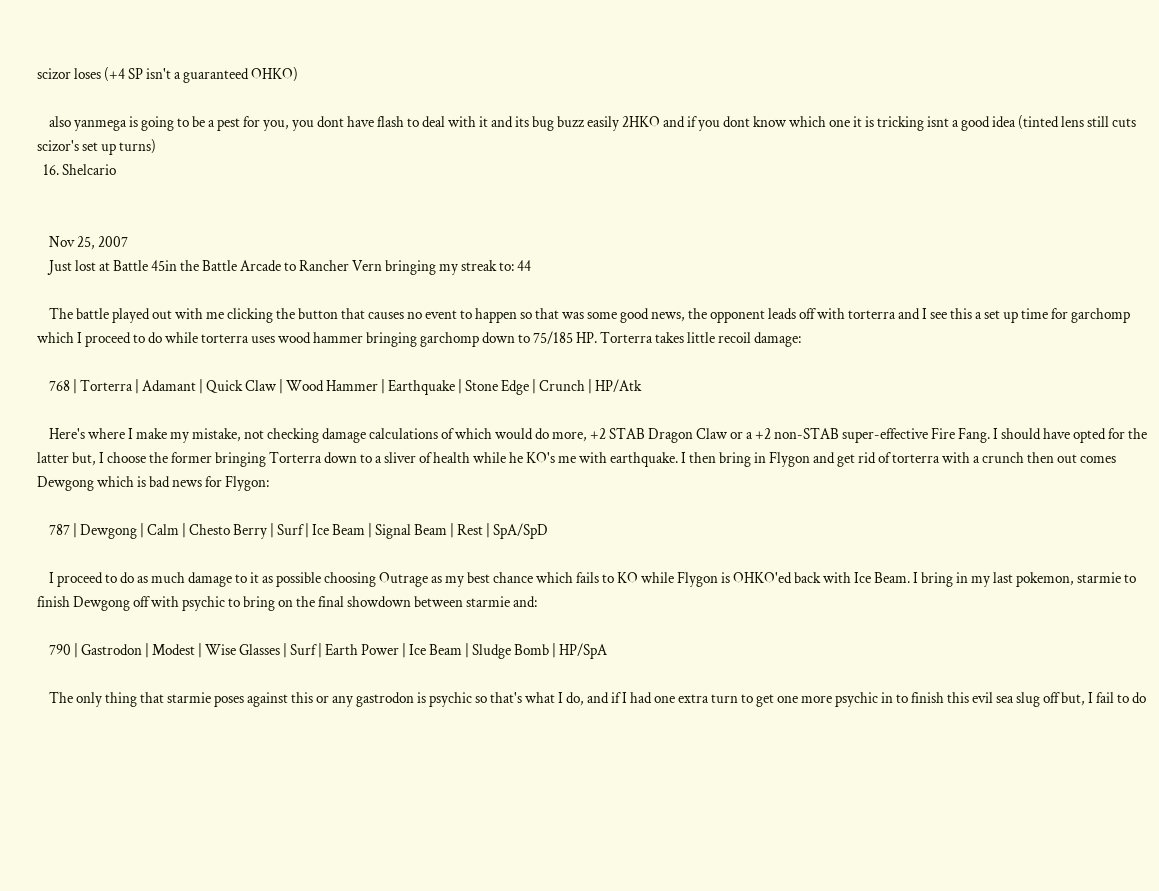scizor loses (+4 SP isn't a guaranteed OHKO)

    also yanmega is going to be a pest for you, you dont have flash to deal with it and its bug buzz easily 2HKO and if you dont know which one it is tricking isnt a good idea (tinted lens still cuts scizor's set up turns)
  16. Shelcario


    Nov 25, 2007
    Just lost at Battle 45in the Battle Arcade to Rancher Vern bringing my streak to: 44

    The battle played out with me clicking the button that causes no event to happen so that was some good news, the opponent leads off with torterra and I see this a set up time for garchomp which I proceed to do while torterra uses wood hammer bringing garchomp down to 75/185 HP. Torterra takes little recoil damage:

    768 | Torterra | Adamant | Quick Claw | Wood Hammer | Earthquake | Stone Edge | Crunch | HP/Atk

    Here's where I make my mistake, not checking damage calculations of which would do more, +2 STAB Dragon Claw or a +2 non-STAB super-effective Fire Fang. I should have opted for the latter but, I choose the former bringing Torterra down to a sliver of health while he KO's me with earthquake. I then bring in Flygon and get rid of torterra with a crunch then out comes Dewgong which is bad news for Flygon:

    787 | Dewgong | Calm | Chesto Berry | Surf | Ice Beam | Signal Beam | Rest | SpA/SpD

    I proceed to do as much damage to it as possible choosing Outrage as my best chance which fails to KO while Flygon is OHKO'ed back with Ice Beam. I bring in my last pokemon, starmie to finish Dewgong off with psychic to bring on the final showdown between starmie and:

    790 | Gastrodon | Modest | Wise Glasses | Surf | Earth Power | Ice Beam | Sludge Bomb | HP/SpA

    The only thing that starmie poses against this or any gastrodon is psychic so that's what I do, and if I had one extra turn to get one more psychic in to finish this evil sea slug off but, I fail to do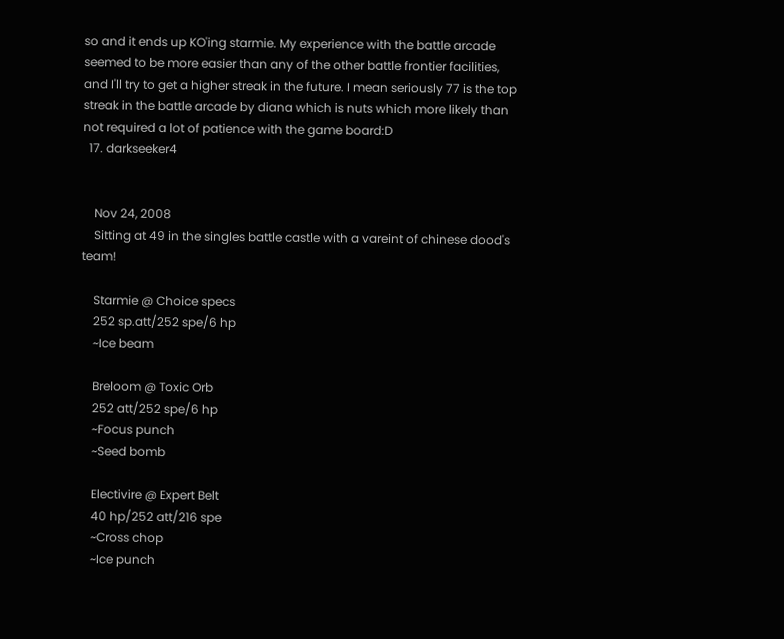so and it ends up KO'ing starmie. My experience with the battle arcade seemed to be more easier than any of the other battle frontier facilities, and I'll try to get a higher streak in the future. I mean seriously 77 is the top streak in the battle arcade by diana which is nuts which more likely than not required a lot of patience with the game board:D
  17. darkseeker4


    Nov 24, 2008
    Sitting at 49 in the singles battle castle with a vareint of chinese dood's team!

    Starmie @ Choice specs
    252 sp.att/252 spe/6 hp
    ~Ice beam

    Breloom @ Toxic Orb
    252 att/252 spe/6 hp
    ~Focus punch
    ~Seed bomb

    Electivire @ Expert Belt
    40 hp/252 att/216 spe
    ~Cross chop
    ~Ice punch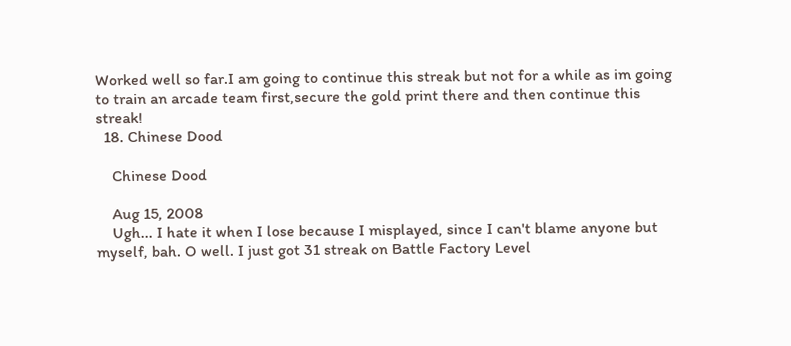Worked well so far.I am going to continue this streak but not for a while as im going to train an arcade team first,secure the gold print there and then continue this streak!
  18. Chinese Dood

    Chinese Dood

    Aug 15, 2008
    Ugh... I hate it when I lose because I misplayed, since I can't blame anyone but myself, bah. O well. I just got 31 streak on Battle Factory Level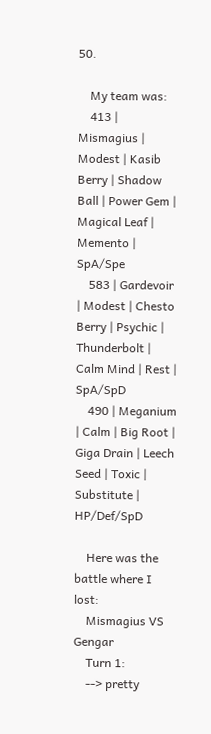50.

    My team was:
    413 | Mismagius | Modest | Kasib Berry | Shadow Ball | Power Gem | Magical Leaf | Memento | SpA/Spe
    583 | Gardevoir | Modest | Chesto Berry | Psychic | Thunderbolt | Calm Mind | Rest | SpA/SpD
    490 | Meganium | Calm | Big Root | Giga Drain | Leech Seed | Toxic | Substitute | HP/Def/SpD

    Here was the battle where I lost:
    Mismagius VS Gengar
    Turn 1:
    --> pretty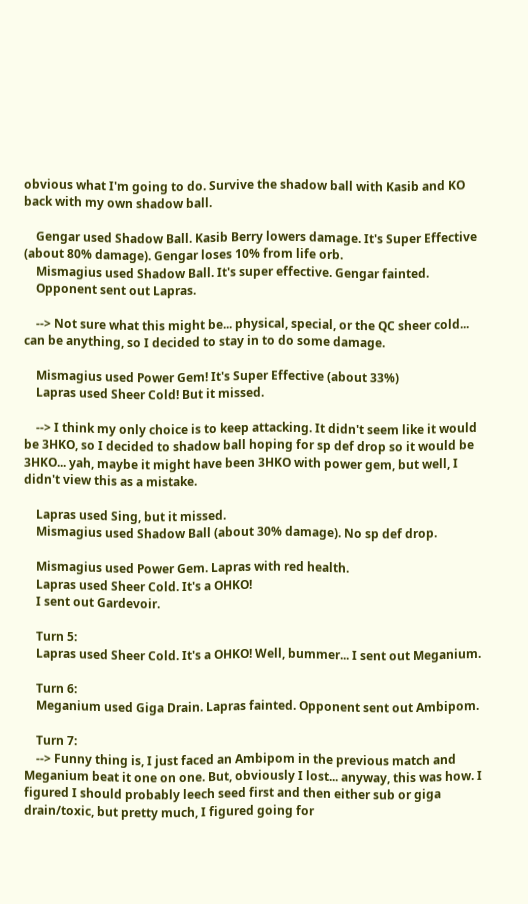obvious what I'm going to do. Survive the shadow ball with Kasib and KO back with my own shadow ball.

    Gengar used Shadow Ball. Kasib Berry lowers damage. It's Super Effective (about 80% damage). Gengar loses 10% from life orb.
    Mismagius used Shadow Ball. It's super effective. Gengar fainted.
    Opponent sent out Lapras.

    --> Not sure what this might be... physical, special, or the QC sheer cold... can be anything, so I decided to stay in to do some damage.

    Mismagius used Power Gem! It's Super Effective (about 33%)
    Lapras used Sheer Cold! But it missed.

    --> I think my only choice is to keep attacking. It didn't seem like it would be 3HKO, so I decided to shadow ball hoping for sp def drop so it would be 3HKO... yah, maybe it might have been 3HKO with power gem, but well, I didn't view this as a mistake.

    Lapras used Sing, but it missed.
    Mismagius used Shadow Ball (about 30% damage). No sp def drop.

    Mismagius used Power Gem. Lapras with red health.
    Lapras used Sheer Cold. It's a OHKO!
    I sent out Gardevoir.

    Turn 5:
    Lapras used Sheer Cold. It's a OHKO! Well, bummer... I sent out Meganium.

    Turn 6:
    Meganium used Giga Drain. Lapras fainted. Opponent sent out Ambipom.

    Turn 7:
    --> Funny thing is, I just faced an Ambipom in the previous match and Meganium beat it one on one. But, obviously I lost... anyway, this was how. I figured I should probably leech seed first and then either sub or giga drain/toxic, but pretty much, I figured going for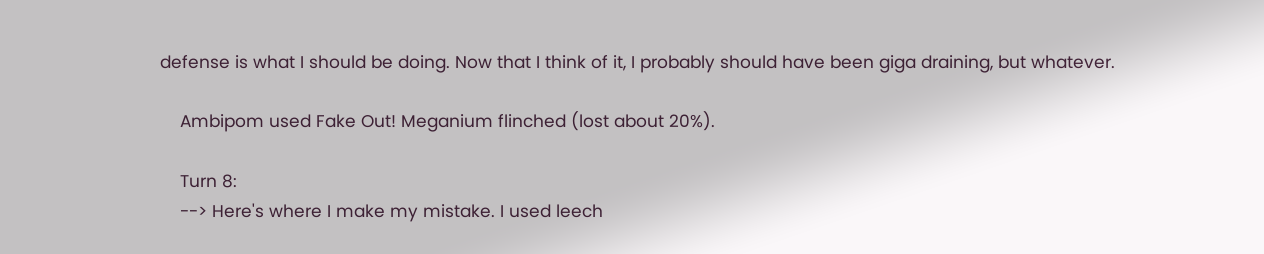defense is what I should be doing. Now that I think of it, I probably should have been giga draining, but whatever.

    Ambipom used Fake Out! Meganium flinched (lost about 20%).

    Turn 8:
    --> Here's where I make my mistake. I used leech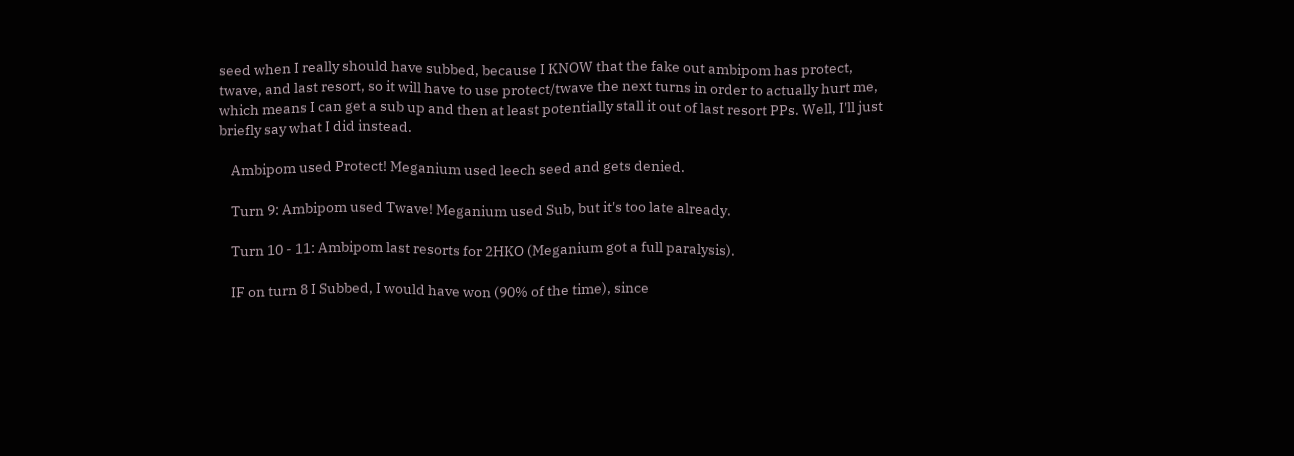seed when I really should have subbed, because I KNOW that the fake out ambipom has protect, twave, and last resort, so it will have to use protect/twave the next turns in order to actually hurt me, which means I can get a sub up and then at least potentially stall it out of last resort PPs. Well, I'll just briefly say what I did instead.

    Ambipom used Protect! Meganium used leech seed and gets denied.

    Turn 9: Ambipom used Twave! Meganium used Sub, but it's too late already.

    Turn 10 - 11: Ambipom last resorts for 2HKO (Meganium got a full paralysis).

    IF on turn 8 I Subbed, I would have won (90% of the time), since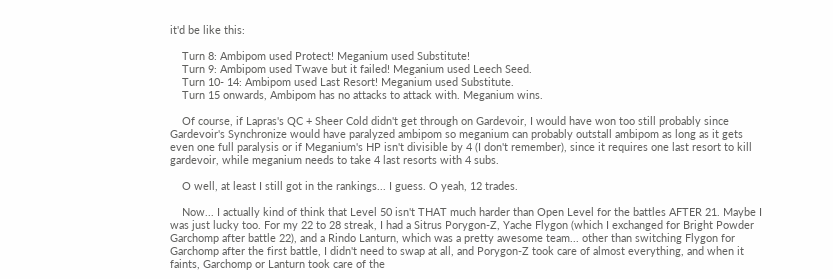it'd be like this:

    Turn 8: Ambipom used Protect! Meganium used Substitute!
    Turn 9: Ambipom used Twave but it failed! Meganium used Leech Seed.
    Turn 10- 14: Ambipom used Last Resort! Meganium used Substitute.
    Turn 15 onwards, Ambipom has no attacks to attack with. Meganium wins.

    Of course, if Lapras's QC + Sheer Cold didn't get through on Gardevoir, I would have won too still probably since Gardevoir's Synchronize would have paralyzed ambipom so meganium can probably outstall ambipom as long as it gets even one full paralysis or if Meganium's HP isn't divisible by 4 (I don't remember), since it requires one last resort to kill gardevoir, while meganium needs to take 4 last resorts with 4 subs.

    O well, at least I still got in the rankings... I guess. O yeah, 12 trades.

    Now... I actually kind of think that Level 50 isn't THAT much harder than Open Level for the battles AFTER 21. Maybe I was just lucky too. For my 22 to 28 streak, I had a Sitrus Porygon-Z, Yache Flygon (which I exchanged for Bright Powder Garchomp after battle 22), and a Rindo Lanturn, which was a pretty awesome team... other than switching Flygon for Garchomp after the first battle, I didn't need to swap at all, and Porygon-Z took care of almost everything, and when it faints, Garchomp or Lanturn took care of the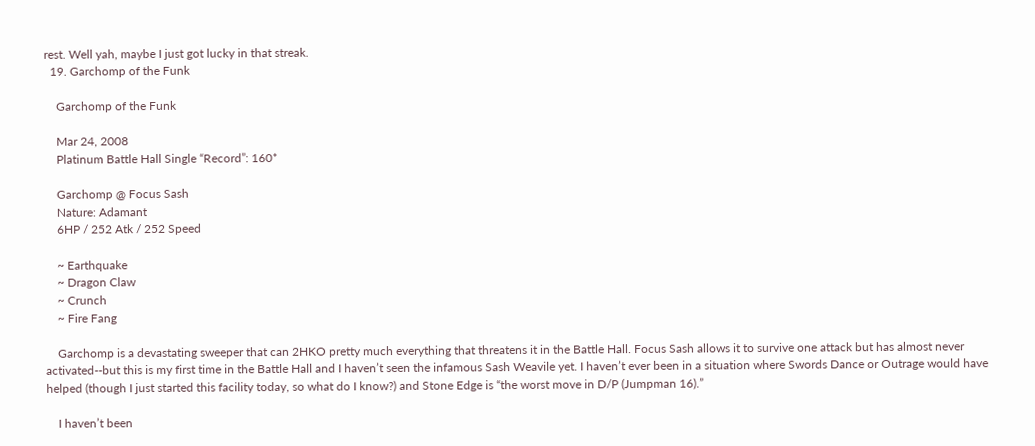rest. Well yah, maybe I just got lucky in that streak.
  19. Garchomp of the Funk

    Garchomp of the Funk

    Mar 24, 2008
    Platinum Battle Hall Single “Record”: 160*

    Garchomp @ Focus Sash
    Nature: Adamant
    6HP / 252 Atk / 252 Speed

    ~ Earthquake
    ~ Dragon Claw
    ~ Crunch
    ~ Fire Fang

    Garchomp is a devastating sweeper that can 2HKO pretty much everything that threatens it in the Battle Hall. Focus Sash allows it to survive one attack but has almost never activated--but this is my first time in the Battle Hall and I haven’t seen the infamous Sash Weavile yet. I haven’t ever been in a situation where Swords Dance or Outrage would have helped (though I just started this facility today, so what do I know?) and Stone Edge is “the worst move in D/P (Jumpman 16).”

    I haven’t been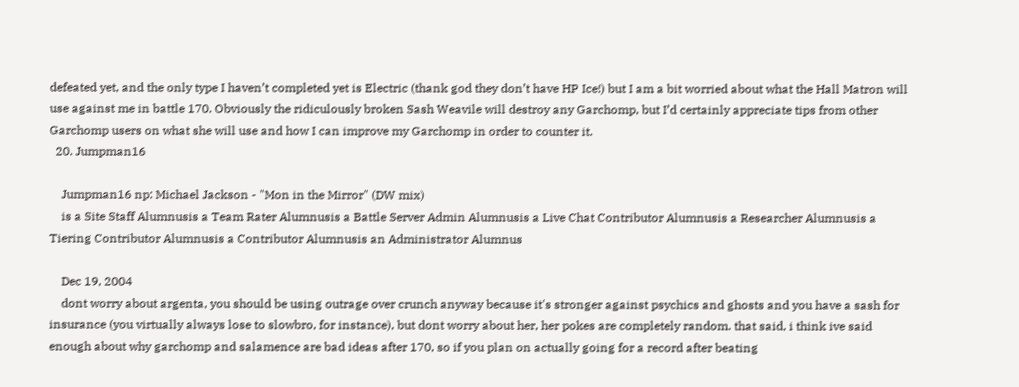defeated yet, and the only type I haven’t completed yet is Electric (thank god they don’t have HP Ice!) but I am a bit worried about what the Hall Matron will use against me in battle 170. Obviously the ridiculously broken Sash Weavile will destroy any Garchomp, but I’d certainly appreciate tips from other Garchomp users on what she will use and how I can improve my Garchomp in order to counter it.
  20. Jumpman16

    Jumpman16 np: Michael Jackson - "Mon in the Mirror" (DW mix)
    is a Site Staff Alumnusis a Team Rater Alumnusis a Battle Server Admin Alumnusis a Live Chat Contributor Alumnusis a Researcher Alumnusis a Tiering Contributor Alumnusis a Contributor Alumnusis an Administrator Alumnus

    Dec 19, 2004
    dont worry about argenta, you should be using outrage over crunch anyway because it's stronger against psychics and ghosts and you have a sash for insurance (you virtually always lose to slowbro, for instance), but dont worry about her, her pokes are completely random. that said, i think ive said enough about why garchomp and salamence are bad ideas after 170, so if you plan on actually going for a record after beating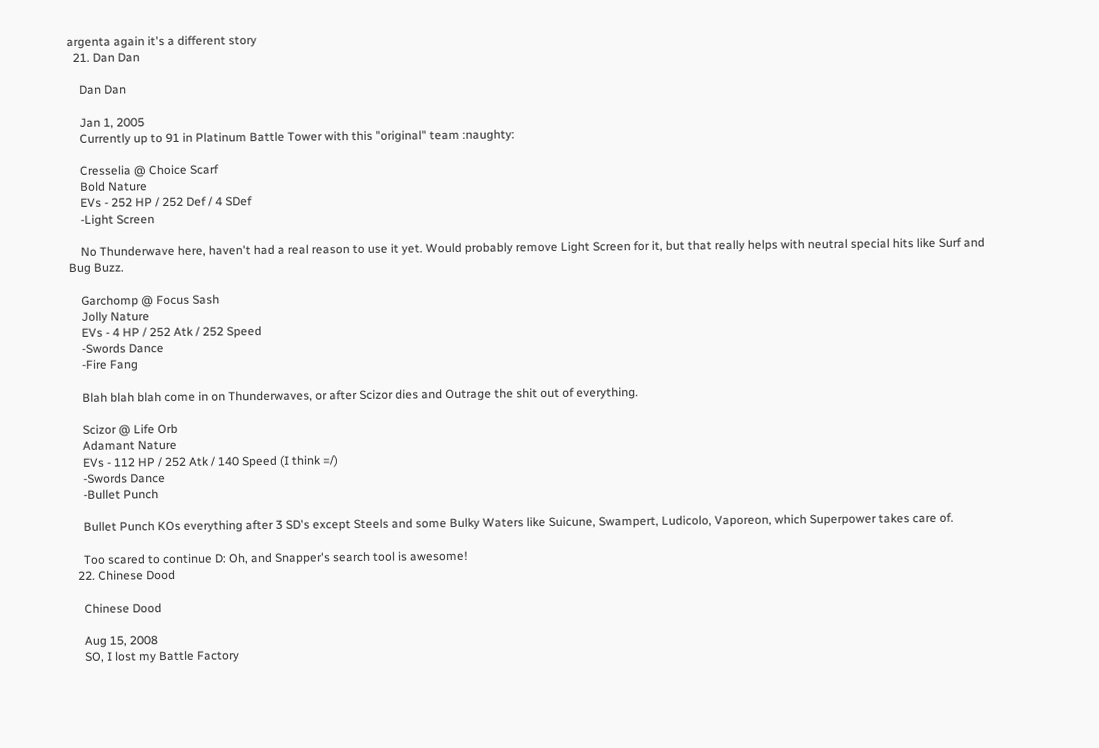argenta again it's a different story
  21. Dan Dan

    Dan Dan

    Jan 1, 2005
    Currently up to 91 in Platinum Battle Tower with this "original" team :naughty:

    Cresselia @ Choice Scarf
    Bold Nature
    EVs - 252 HP / 252 Def / 4 SDef
    -Light Screen

    No Thunderwave here, haven't had a real reason to use it yet. Would probably remove Light Screen for it, but that really helps with neutral special hits like Surf and Bug Buzz.

    Garchomp @ Focus Sash
    Jolly Nature
    EVs - 4 HP / 252 Atk / 252 Speed
    -Swords Dance
    -Fire Fang

    Blah blah blah come in on Thunderwaves, or after Scizor dies and Outrage the shit out of everything.

    Scizor @ Life Orb
    Adamant Nature
    EVs - 112 HP / 252 Atk / 140 Speed (I think =/)
    -Swords Dance
    -Bullet Punch

    Bullet Punch KOs everything after 3 SD's except Steels and some Bulky Waters like Suicune, Swampert, Ludicolo, Vaporeon, which Superpower takes care of.

    Too scared to continue D: Oh, and Snapper's search tool is awesome!
  22. Chinese Dood

    Chinese Dood

    Aug 15, 2008
    SO, I lost my Battle Factory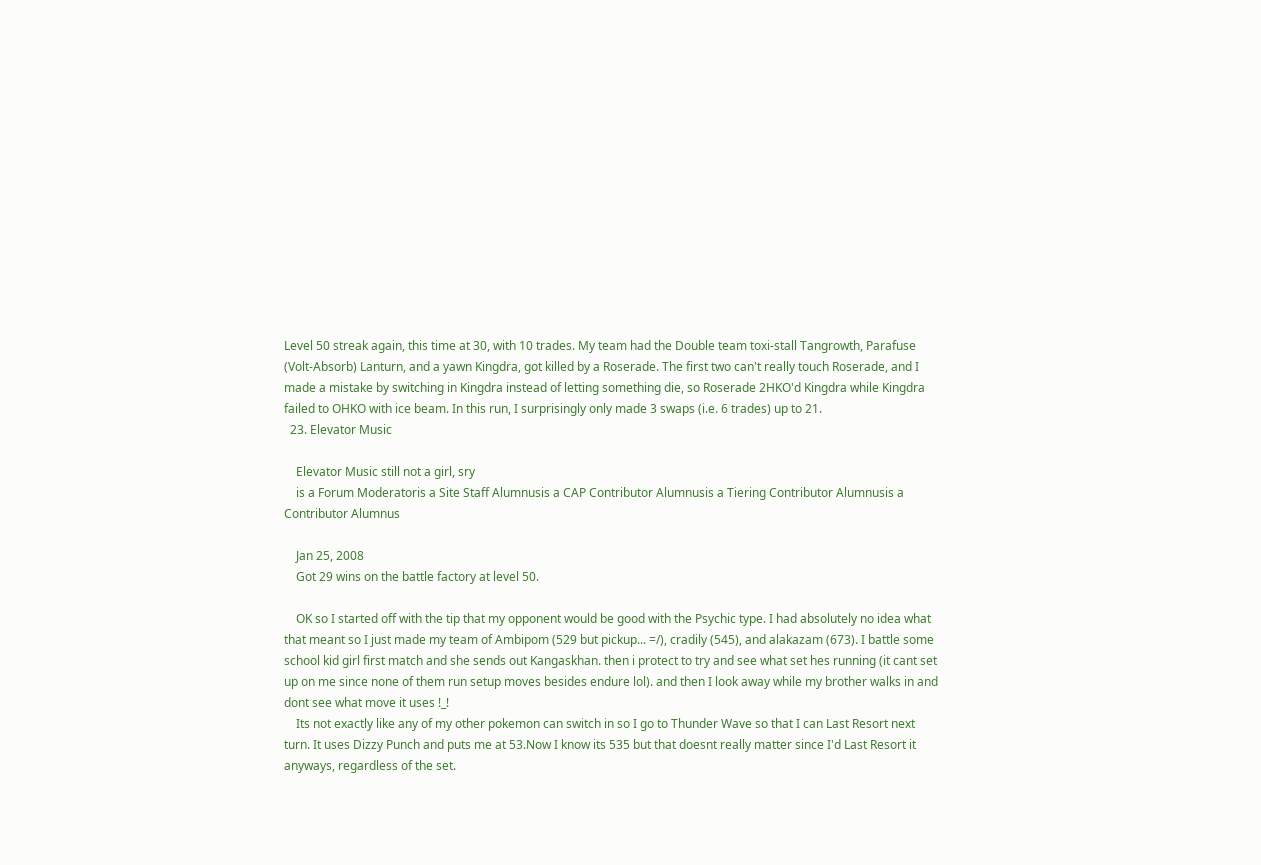Level 50 streak again, this time at 30, with 10 trades. My team had the Double team toxi-stall Tangrowth, Parafuse (Volt-Absorb) Lanturn, and a yawn Kingdra, got killed by a Roserade. The first two can't really touch Roserade, and I made a mistake by switching in Kingdra instead of letting something die, so Roserade 2HKO'd Kingdra while Kingdra failed to OHKO with ice beam. In this run, I surprisingly only made 3 swaps (i.e. 6 trades) up to 21.
  23. Elevator Music

    Elevator Music still not a girl, sry
    is a Forum Moderatoris a Site Staff Alumnusis a CAP Contributor Alumnusis a Tiering Contributor Alumnusis a Contributor Alumnus

    Jan 25, 2008
    Got 29 wins on the battle factory at level 50.

    OK so I started off with the tip that my opponent would be good with the Psychic type. I had absolutely no idea what that meant so I just made my team of Ambipom (529 but pickup... =/), cradily (545), and alakazam (673). I battle some school kid girl first match and she sends out Kangaskhan. then i protect to try and see what set hes running (it cant set up on me since none of them run setup moves besides endure lol). and then I look away while my brother walks in and dont see what move it uses !_!
    Its not exactly like any of my other pokemon can switch in so I go to Thunder Wave so that I can Last Resort next turn. It uses Dizzy Punch and puts me at 53.Now I know its 535 but that doesnt really matter since I'd Last Resort it anyways, regardless of the set.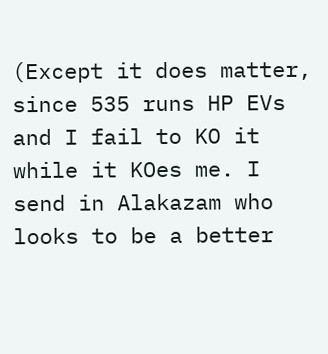(Except it does matter, since 535 runs HP EVs and I fail to KO it while it KOes me. I send in Alakazam who looks to be a better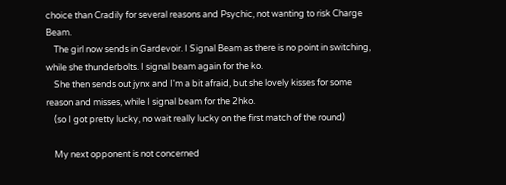choice than Cradily for several reasons and Psychic, not wanting to risk Charge Beam.
    The girl now sends in Gardevoir. I Signal Beam as there is no point in switching, while she thunderbolts. I signal beam again for the ko.
    She then sends out jynx and I'm a bit afraid, but she lovely kisses for some reason and misses, while I signal beam for the 2hko.
    (so I got pretty lucky, no wait really lucky on the first match of the round)

    My next opponent is not concerned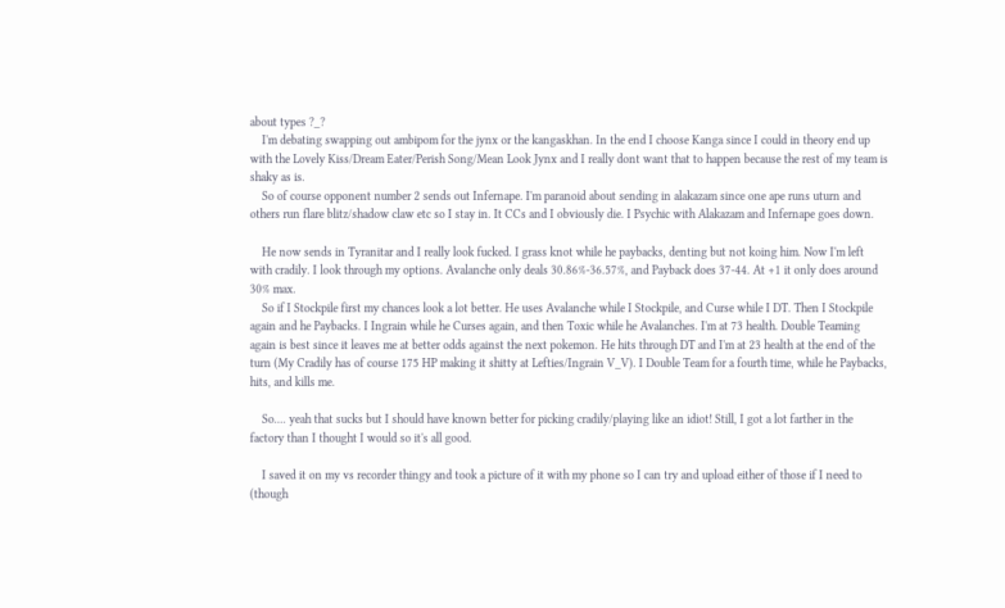about types ?_?
    I'm debating swapping out ambipom for the jynx or the kangaskhan. In the end I choose Kanga since I could in theory end up with the Lovely Kiss/Dream Eater/Perish Song/Mean Look Jynx and I really dont want that to happen because the rest of my team is shaky as is.
    So of course opponent number 2 sends out Infernape. I'm paranoid about sending in alakazam since one ape runs uturn and others run flare blitz/shadow claw etc so I stay in. It CCs and I obviously die. I Psychic with Alakazam and Infernape goes down.

    He now sends in Tyranitar and I really look fucked. I grass knot while he paybacks, denting but not koing him. Now I'm left with cradily. I look through my options. Avalanche only deals 30.86%-36.57%, and Payback does 37-44. At +1 it only does around 30% max.
    So if I Stockpile first my chances look a lot better. He uses Avalanche while I Stockpile, and Curse while I DT. Then I Stockpile again and he Paybacks. I Ingrain while he Curses again, and then Toxic while he Avalanches. I'm at 73 health. Double Teaming again is best since it leaves me at better odds against the next pokemon. He hits through DT and I'm at 23 health at the end of the turn (My Cradily has of course 175 HP making it shitty at Lefties/Ingrain V_V). I Double Team for a fourth time, while he Paybacks, hits, and kills me.

    So.... yeah that sucks but I should have known better for picking cradily/playing like an idiot! Still, I got a lot farther in the factory than I thought I would so it's all good.

    I saved it on my vs recorder thingy and took a picture of it with my phone so I can try and upload either of those if I need to (though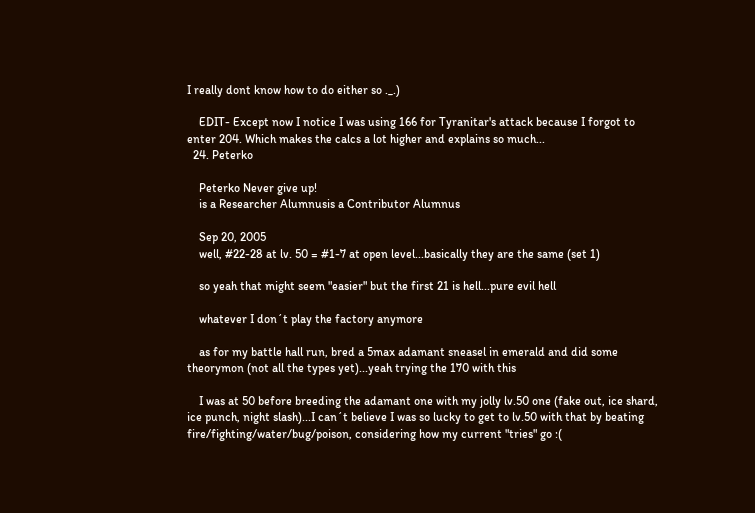I really dont know how to do either so ._.)

    EDIT- Except now I notice I was using 166 for Tyranitar's attack because I forgot to enter 204. Which makes the calcs a lot higher and explains so much...
  24. Peterko

    Peterko Never give up!
    is a Researcher Alumnusis a Contributor Alumnus

    Sep 20, 2005
    well, #22-28 at lv. 50 = #1-7 at open level...basically they are the same (set 1)

    so yeah that might seem "easier" but the first 21 is hell...pure evil hell

    whatever I don´t play the factory anymore

    as for my battle hall run, bred a 5max adamant sneasel in emerald and did some theorymon (not all the types yet)...yeah trying the 170 with this

    I was at 50 before breeding the adamant one with my jolly lv.50 one (fake out, ice shard, ice punch, night slash)...I can´t believe I was so lucky to get to lv.50 with that by beating fire/fighting/water/bug/poison, considering how my current "tries" go :(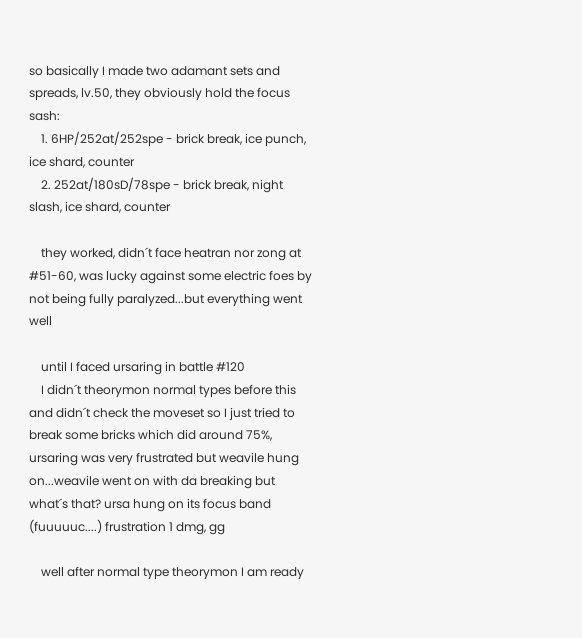so basically I made two adamant sets and spreads, lv.50, they obviously hold the focus sash:
    1. 6HP/252at/252spe - brick break, ice punch, ice shard, counter
    2. 252at/180sD/78spe - brick break, night slash, ice shard, counter

    they worked, didn´t face heatran nor zong at #51-60, was lucky against some electric foes by not being fully paralyzed...but everything went well

    until I faced ursaring in battle #120
    I didn´t theorymon normal types before this and didn´t check the moveset so I just tried to break some bricks which did around 75%, ursaring was very frustrated but weavile hung on...weavile went on with da breaking but what´s that? ursa hung on its focus band (fuuuuuc....) frustration 1 dmg, gg

    well after normal type theorymon I am ready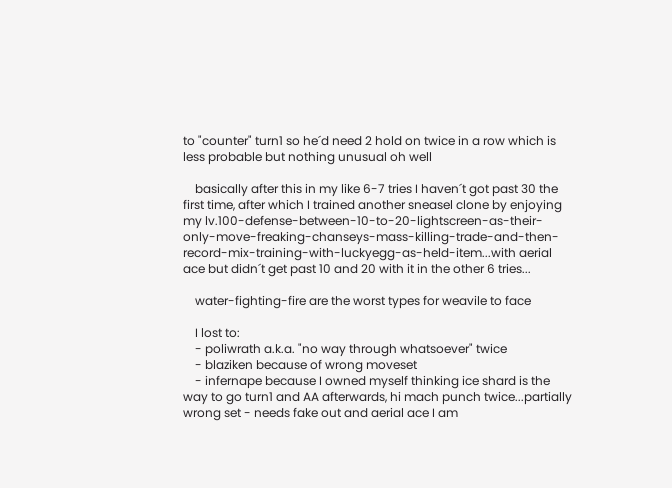to "counter" turn1 so he´d need 2 hold on twice in a row which is less probable but nothing unusual oh well

    basically after this in my like 6-7 tries I haven´t got past 30 the first time, after which I trained another sneasel clone by enjoying my lv.100-defense-between-10-to-20-lightscreen-as-their-only-move-freaking-chanseys-mass-killing-trade-and-then-record-mix-training-with-luckyegg-as-held-item...with aerial ace but didn´t get past 10 and 20 with it in the other 6 tries...

    water-fighting-fire are the worst types for weavile to face

    I lost to:
    - poliwrath a.k.a. "no way through whatsoever" twice
    - blaziken because of wrong moveset
    - infernape because I owned myself thinking ice shard is the way to go turn1 and AA afterwards, hi mach punch twice...partially wrong set - needs fake out and aerial ace I am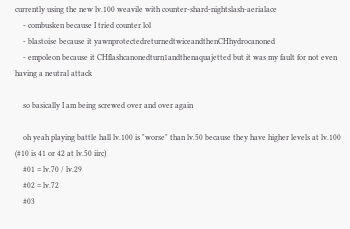currently using the new lv.100 weavile with counter-shard-nightslash-aerialace
    - combusken because I tried counter lol
    - blastoise because it yawnprotectedreturnedtwiceandthenCHhydrocanoned
    - empoleon because it CHflashcanonedturn1andthenaquajetted but it was my fault for not even having a neutral attack

    so basically I am being screwed over and over again

    oh yeah playing battle hall lv.100 is "worse" than lv.50 because they have higher levels at lv.100 (#10 is 41 or 42 at lv.50 iirc)
    #01 = lv.70 / lv.29
    #02 = lv.72
    #03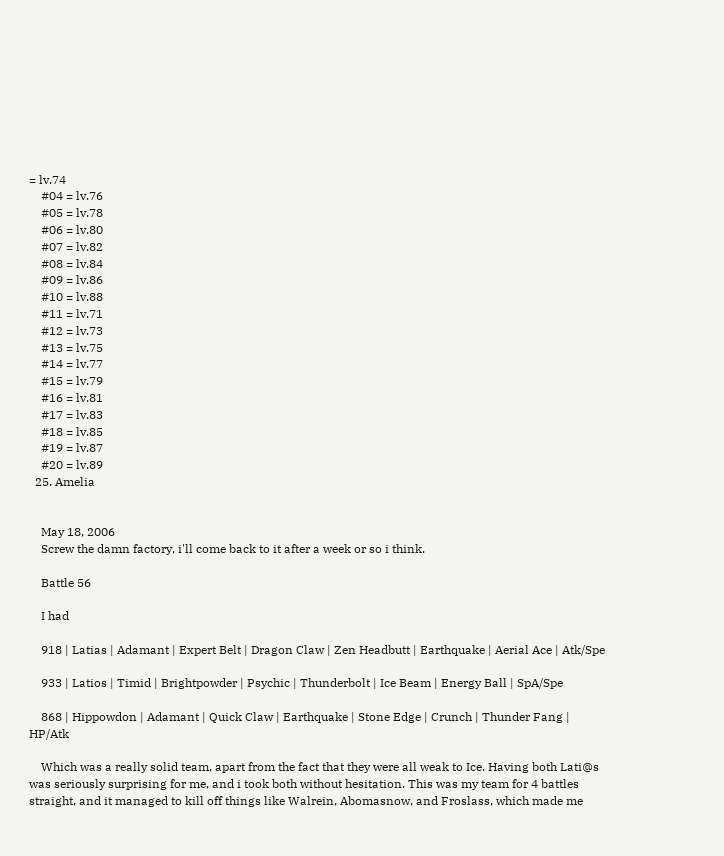= lv.74
    #04 = lv.76
    #05 = lv.78
    #06 = lv.80
    #07 = lv.82
    #08 = lv.84
    #09 = lv.86
    #10 = lv.88
    #11 = lv.71
    #12 = lv.73
    #13 = lv.75
    #14 = lv.77
    #15 = lv.79
    #16 = lv.81
    #17 = lv.83
    #18 = lv.85
    #19 = lv.87
    #20 = lv.89
  25. Amelia


    May 18, 2006
    Screw the damn factory, i'll come back to it after a week or so i think.

    Battle 56

    I had

    918 | Latias | Adamant | Expert Belt | Dragon Claw | Zen Headbutt | Earthquake | Aerial Ace | Atk/Spe

    933 | Latios | Timid | Brightpowder | Psychic | Thunderbolt | Ice Beam | Energy Ball | SpA/Spe

    868 | Hippowdon | Adamant | Quick Claw | Earthquake | Stone Edge | Crunch | Thunder Fang | HP/Atk

    Which was a really solid team, apart from the fact that they were all weak to Ice. Having both Lati@s was seriously surprising for me, and i took both without hesitation. This was my team for 4 battles straight, and it managed to kill off things like Walrein, Abomasnow, and Froslass, which made me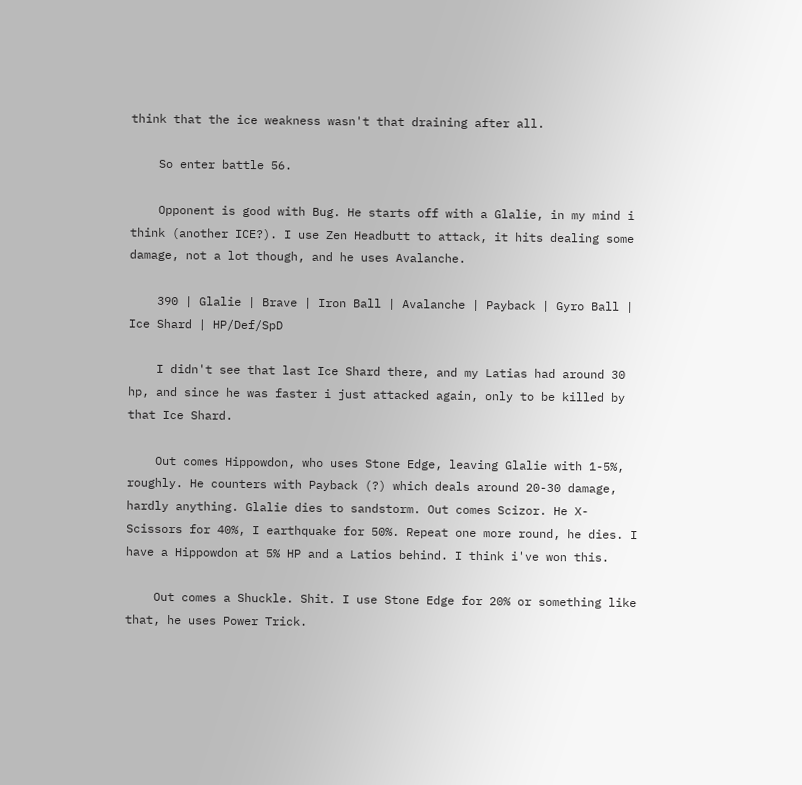think that the ice weakness wasn't that draining after all.

    So enter battle 56.

    Opponent is good with Bug. He starts off with a Glalie, in my mind i think (another ICE?). I use Zen Headbutt to attack, it hits dealing some damage, not a lot though, and he uses Avalanche.

    390 | Glalie | Brave | Iron Ball | Avalanche | Payback | Gyro Ball | Ice Shard | HP/Def/SpD

    I didn't see that last Ice Shard there, and my Latias had around 30 hp, and since he was faster i just attacked again, only to be killed by that Ice Shard.

    Out comes Hippowdon, who uses Stone Edge, leaving Glalie with 1-5%, roughly. He counters with Payback (?) which deals around 20-30 damage, hardly anything. Glalie dies to sandstorm. Out comes Scizor. He X-Scissors for 40%, I earthquake for 50%. Repeat one more round, he dies. I have a Hippowdon at 5% HP and a Latios behind. I think i've won this.

    Out comes a Shuckle. Shit. I use Stone Edge for 20% or something like that, he uses Power Trick.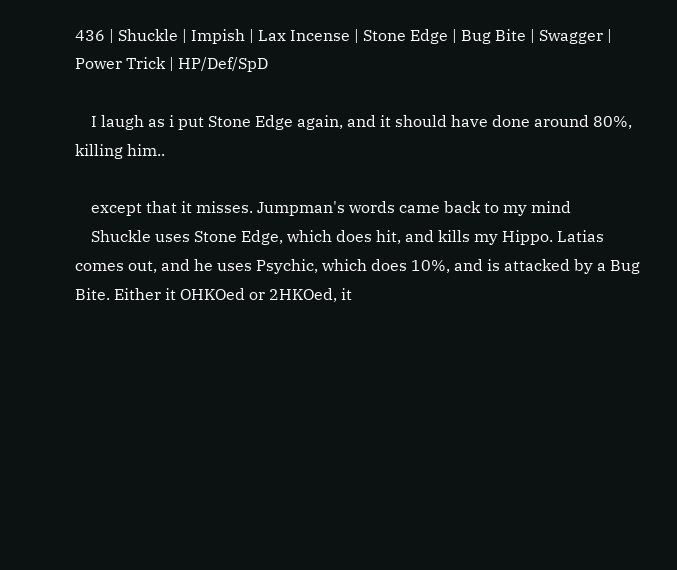436 | Shuckle | Impish | Lax Incense | Stone Edge | Bug Bite | Swagger | Power Trick | HP/Def/SpD

    I laugh as i put Stone Edge again, and it should have done around 80%, killing him..

    except that it misses. Jumpman's words came back to my mind
    Shuckle uses Stone Edge, which does hit, and kills my Hippo. Latias comes out, and he uses Psychic, which does 10%, and is attacked by a Bug Bite. Either it OHKOed or 2HKOed, it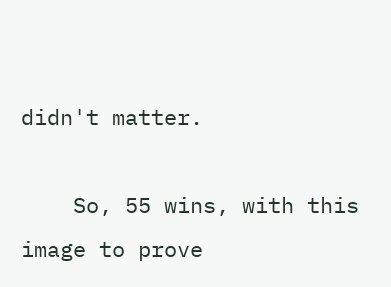didn't matter.

    So, 55 wins, with this image to prove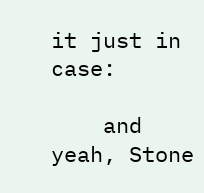it just in case:

    and yeah, Stone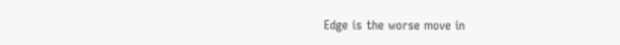Edge is the worse move in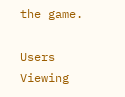the game.

Users Viewing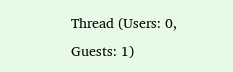Thread (Users: 0, Guests: 1)